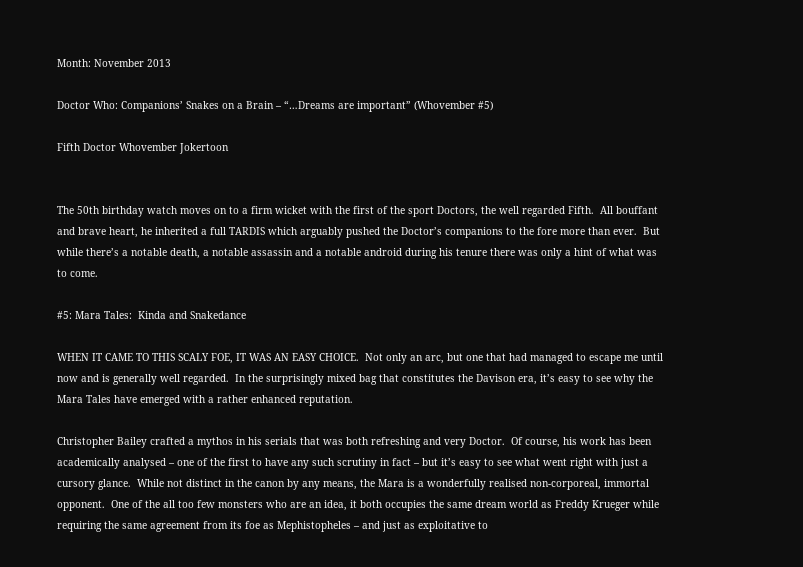Month: November 2013

Doctor Who: Companions’ Snakes on a Brain – “…Dreams are important” (Whovember #5)

Fifth Doctor Whovember Jokertoon


The 50th birthday watch moves on to a firm wicket with the first of the sport Doctors, the well regarded Fifth.  All bouffant and brave heart, he inherited a full TARDIS which arguably pushed the Doctor’s companions to the fore more than ever.  But while there’s a notable death, a notable assassin and a notable android during his tenure there was only a hint of what was to come.

#5: Mara Tales:  Kinda and Snakedance

WHEN IT CAME TO THIS SCALY FOE, IT WAS AN EASY CHOICE.  Not only an arc, but one that had managed to escape me until now and is generally well regarded.  In the surprisingly mixed bag that constitutes the Davison era, it’s easy to see why the Mara Tales have emerged with a rather enhanced reputation.

Christopher Bailey crafted a mythos in his serials that was both refreshing and very Doctor.  Of course, his work has been academically analysed – one of the first to have any such scrutiny in fact – but it’s easy to see what went right with just a cursory glance.  While not distinct in the canon by any means, the Mara is a wonderfully realised non-corporeal, immortal opponent.  One of the all too few monsters who are an idea, it both occupies the same dream world as Freddy Krueger while requiring the same agreement from its foe as Mephistopheles – and just as exploitative to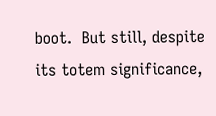boot.  But still, despite its totem significance,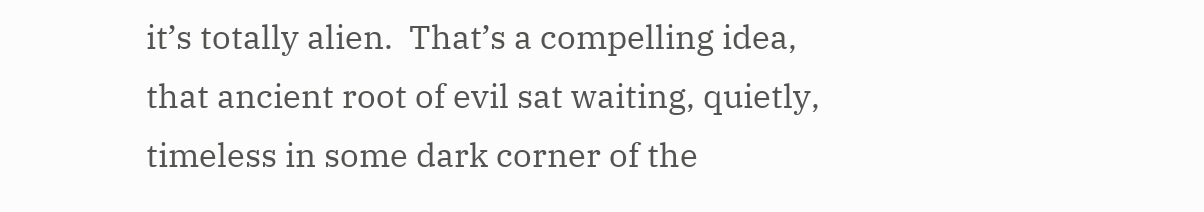it’s totally alien.  That’s a compelling idea, that ancient root of evil sat waiting, quietly, timeless in some dark corner of the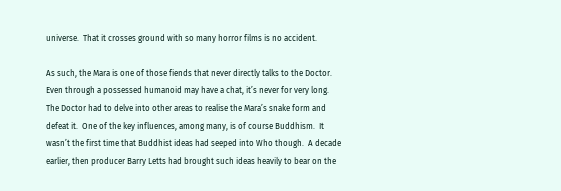universe.  That it crosses ground with so many horror films is no accident.

As such, the Mara is one of those fiends that never directly talks to the Doctor.  Even through a possessed humanoid may have a chat, it’s never for very long.  The Doctor had to delve into other areas to realise the Mara’s snake form and defeat it.  One of the key influences, among many, is of course Buddhism.  It wasn’t the first time that Buddhist ideas had seeped into Who though.  A decade earlier, then producer Barry Letts had brought such ideas heavily to bear on the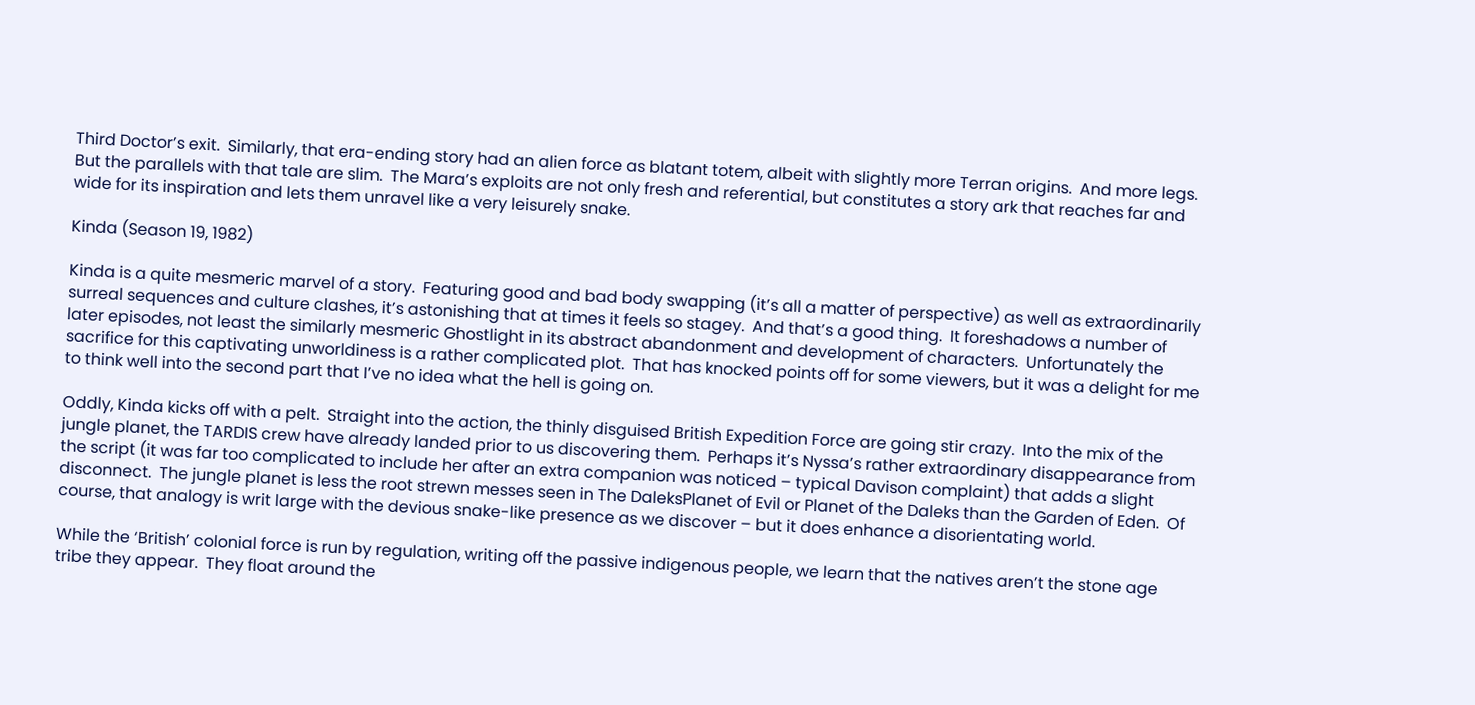Third Doctor’s exit.  Similarly, that era-ending story had an alien force as blatant totem, albeit with slightly more Terran origins.  And more legs.  But the parallels with that tale are slim.  The Mara’s exploits are not only fresh and referential, but constitutes a story ark that reaches far and wide for its inspiration and lets them unravel like a very leisurely snake.

Kinda (Season 19, 1982)

Kinda is a quite mesmeric marvel of a story.  Featuring good and bad body swapping (it’s all a matter of perspective) as well as extraordinarily surreal sequences and culture clashes, it’s astonishing that at times it feels so stagey.  And that’s a good thing.  It foreshadows a number of later episodes, not least the similarly mesmeric Ghostlight in its abstract abandonment and development of characters.  Unfortunately the sacrifice for this captivating unworldiness is a rather complicated plot.  That has knocked points off for some viewers, but it was a delight for me to think well into the second part that I’ve no idea what the hell is going on.

Oddly, Kinda kicks off with a pelt.  Straight into the action, the thinly disguised British Expedition Force are going stir crazy.  Into the mix of the jungle planet, the TARDIS crew have already landed prior to us discovering them.  Perhaps it’s Nyssa’s rather extraordinary disappearance from the script (it was far too complicated to include her after an extra companion was noticed – typical Davison complaint) that adds a slight disconnect.  The jungle planet is less the root strewn messes seen in The DaleksPlanet of Evil or Planet of the Daleks than the Garden of Eden.  Of course, that analogy is writ large with the devious snake-like presence as we discover – but it does enhance a disorientating world.

While the ‘British’ colonial force is run by regulation, writing off the passive indigenous people, we learn that the natives aren’t the stone age tribe they appear.  They float around the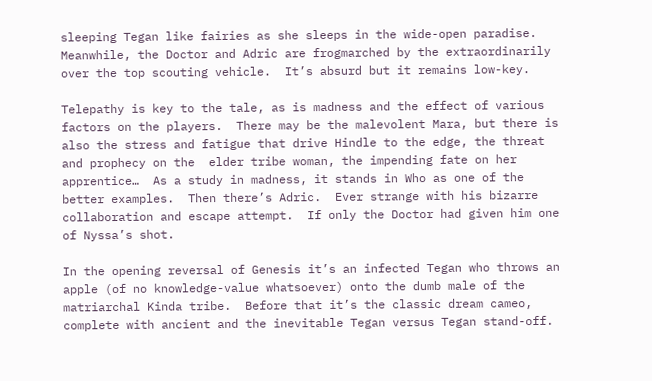sleeping Tegan like fairies as she sleeps in the wide-open paradise.  Meanwhile, the Doctor and Adric are frogmarched by the extraordinarily over the top scouting vehicle.  It’s absurd but it remains low-key.

Telepathy is key to the tale, as is madness and the effect of various factors on the players.  There may be the malevolent Mara, but there is also the stress and fatigue that drive Hindle to the edge, the threat and prophecy on the  elder tribe woman, the impending fate on her apprentice…  As a study in madness, it stands in Who as one of the better examples.  Then there’s Adric.  Ever strange with his bizarre collaboration and escape attempt.  If only the Doctor had given him one of Nyssa’s shot.

In the opening reversal of Genesis it’s an infected Tegan who throws an apple (of no knowledge-value whatsoever) onto the dumb male of the matriarchal Kinda tribe.  Before that it’s the classic dream cameo, complete with ancient and the inevitable Tegan versus Tegan stand-off.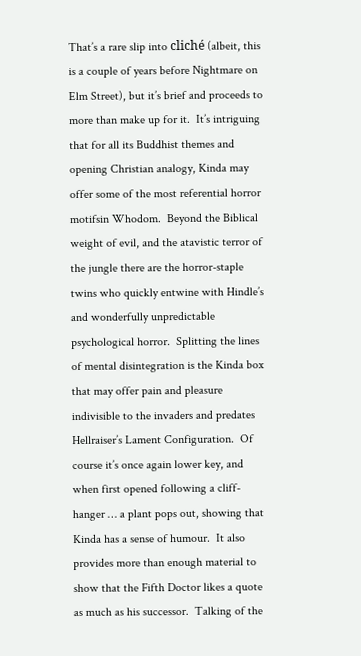That’s a rare slip into cliché (albeit, this is a couple of years before Nightmare on Elm Street), but it’s brief and proceeds to more than make up for it.  It’s intriguing that for all its Buddhist themes and opening Christian analogy, Kinda may offer some of the most referential horror motifsin Whodom.  Beyond the Biblical weight of evil, and the atavistic terror of the jungle there are the horror-staple twins who quickly entwine with Hindle’s and wonderfully unpredictable psychological horror.  Splitting the lines of mental disintegration is the Kinda box that may offer pain and pleasure indivisible to the invaders and predates Hellraiser’s Lament Configuration.  Of course it’s once again lower key, and when first opened following a cliff-hanger … a plant pops out, showing that Kinda has a sense of humour.  It also provides more than enough material to show that the Fifth Doctor likes a quote as much as his successor.  Talking of the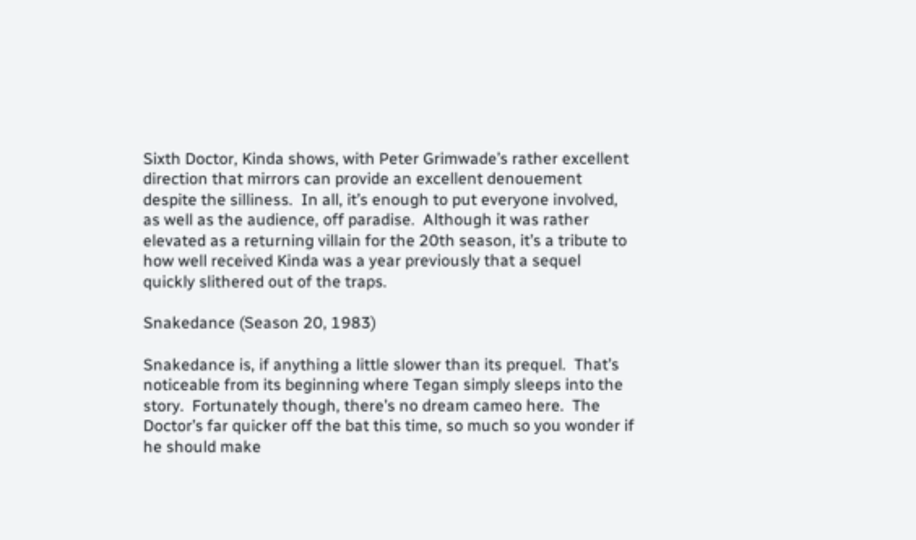Sixth Doctor, Kinda shows, with Peter Grimwade’s rather excellent direction that mirrors can provide an excellent denouement despite the silliness.  In all, it’s enough to put everyone involved, as well as the audience, off paradise.  Although it was rather elevated as a returning villain for the 20th season, it’s a tribute to how well received Kinda was a year previously that a sequel quickly slithered out of the traps.

Snakedance (Season 20, 1983)

Snakedance is, if anything a little slower than its prequel.  That’s noticeable from its beginning where Tegan simply sleeps into the story.  Fortunately though, there’s no dream cameo here.  The Doctor’s far quicker off the bat this time, so much so you wonder if he should make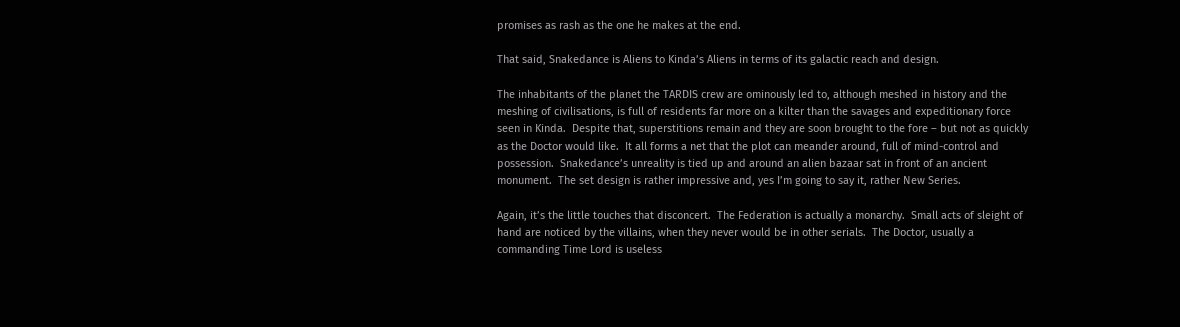promises as rash as the one he makes at the end.

That said, Snakedance is Aliens to Kinda’s Aliens in terms of its galactic reach and design.

The inhabitants of the planet the TARDIS crew are ominously led to, although meshed in history and the meshing of civilisations, is full of residents far more on a kilter than the savages and expeditionary force seen in Kinda.  Despite that, superstitions remain and they are soon brought to the fore – but not as quickly as the Doctor would like.  It all forms a net that the plot can meander around, full of mind-control and possession.  Snakedance’s unreality is tied up and around an alien bazaar sat in front of an ancient monument.  The set design is rather impressive and, yes I’m going to say it, rather New Series.

Again, it’s the little touches that disconcert.  The Federation is actually a monarchy.  Small acts of sleight of hand are noticed by the villains, when they never would be in other serials.  The Doctor, usually a commanding Time Lord is useless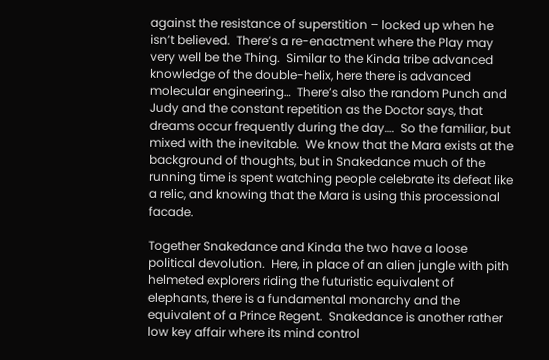against the resistance of superstition – locked up when he isn’t believed.  There’s a re-enactment where the Play may very well be the Thing.  Similar to the Kinda tribe advanced knowledge of the double-helix, here there is advanced molecular engineering…  There’s also the random Punch and Judy and the constant repetition as the Doctor says, that dreams occur frequently during the day….  So the familiar, but mixed with the inevitable.  We know that the Mara exists at the background of thoughts, but in Snakedance much of the running time is spent watching people celebrate its defeat like a relic, and knowing that the Mara is using this processional facade.

Together Snakedance and Kinda the two have a loose political devolution.  Here, in place of an alien jungle with pith helmeted explorers riding the futuristic equivalent of elephants, there is a fundamental monarchy and the equivalent of a Prince Regent.  Snakedance is another rather low key affair where its mind control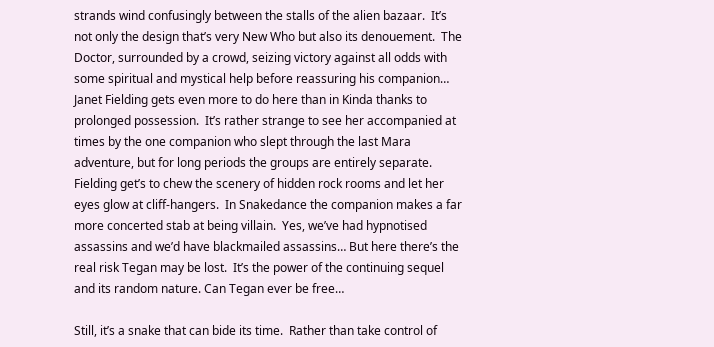strands wind confusingly between the stalls of the alien bazaar.  It’s not only the design that’s very New Who but also its denouement.  The Doctor, surrounded by a crowd, seizing victory against all odds with some spiritual and mystical help before reassuring his companion…  Janet Fielding gets even more to do here than in Kinda thanks to prolonged possession.  It’s rather strange to see her accompanied at times by the one companion who slept through the last Mara adventure, but for long periods the groups are entirely separate.  Fielding get’s to chew the scenery of hidden rock rooms and let her eyes glow at cliff-hangers.  In Snakedance the companion makes a far more concerted stab at being villain.  Yes, we’ve had hypnotised assassins and we’d have blackmailed assassins… But here there’s the real risk Tegan may be lost.  It’s the power of the continuing sequel and its random nature. Can Tegan ever be free…

Still, it’s a snake that can bide its time.  Rather than take control of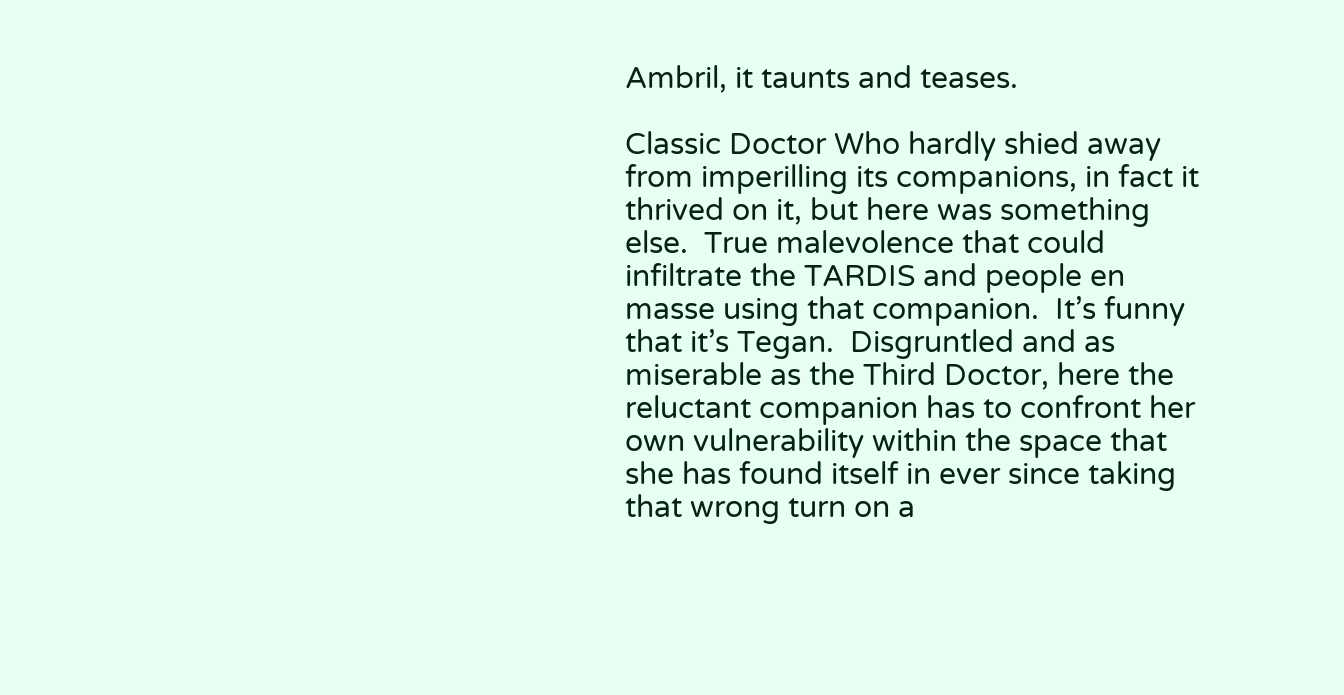Ambril, it taunts and teases.

Classic Doctor Who hardly shied away from imperilling its companions, in fact it thrived on it, but here was something else.  True malevolence that could infiltrate the TARDIS and people en masse using that companion.  It’s funny that it’s Tegan.  Disgruntled and as miserable as the Third Doctor, here the reluctant companion has to confront her own vulnerability within the space that she has found itself in ever since taking that wrong turn on a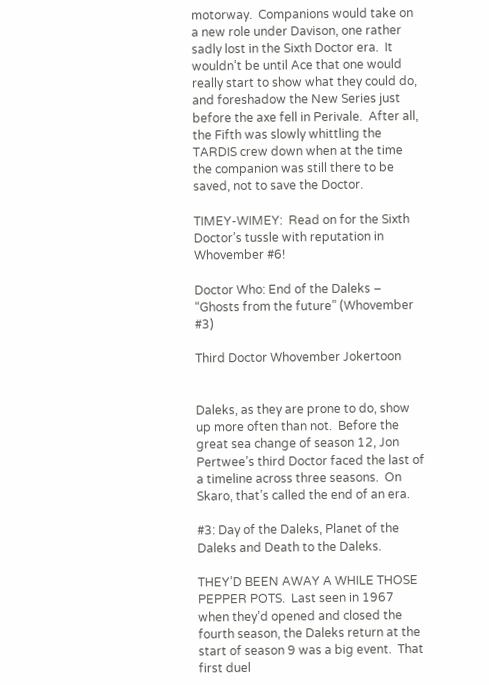motorway.  Companions would take on a new role under Davison, one rather sadly lost in the Sixth Doctor era.  It wouldn’t be until Ace that one would really start to show what they could do, and foreshadow the New Series just before the axe fell in Perivale.  After all, the Fifth was slowly whittling the TARDIS crew down when at the time the companion was still there to be saved, not to save the Doctor.

TIMEY-WIMEY:  Read on for the Sixth Doctor’s tussle with reputation in Whovember #6!

Doctor Who: End of the Daleks – “Ghosts from the future” (Whovember #3)

Third Doctor Whovember Jokertoon


Daleks, as they are prone to do, show up more often than not.  Before the great sea change of season 12, Jon Pertwee’s third Doctor faced the last of a timeline across three seasons.  On Skaro, that’s called the end of an era.

#3: Day of the Daleks, Planet of the Daleks and Death to the Daleks.

THEY’D BEEN AWAY A WHILE THOSE PEPPER POTS.  Last seen in 1967 when they’d opened and closed the fourth season, the Daleks return at the start of season 9 was a big event.  That first duel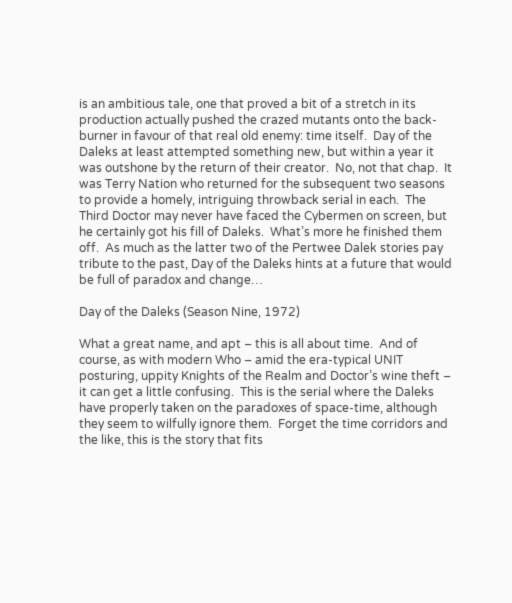is an ambitious tale, one that proved a bit of a stretch in its production actually pushed the crazed mutants onto the back-burner in favour of that real old enemy: time itself.  Day of the Daleks at least attempted something new, but within a year it was outshone by the return of their creator.  No, not that chap.  It was Terry Nation who returned for the subsequent two seasons to provide a homely, intriguing throwback serial in each.  The Third Doctor may never have faced the Cybermen on screen, but he certainly got his fill of Daleks.  What’s more he finished them off.  As much as the latter two of the Pertwee Dalek stories pay tribute to the past, Day of the Daleks hints at a future that would be full of paradox and change…

Day of the Daleks (Season Nine, 1972)

What a great name, and apt – this is all about time.  And of course, as with modern Who – amid the era-typical UNIT posturing, uppity Knights of the Realm and Doctor’s wine theft – it can get a little confusing.  This is the serial where the Daleks have properly taken on the paradoxes of space-time, although they seem to wilfully ignore them.  Forget the time corridors and the like, this is the story that fits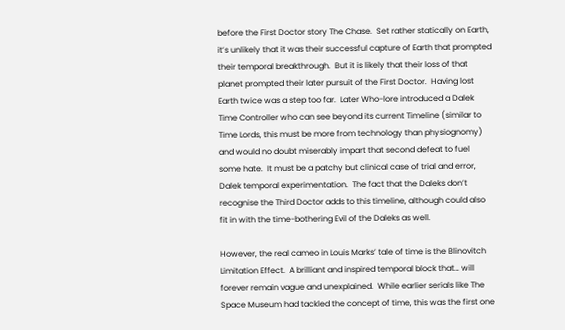before the First Doctor story The Chase.  Set rather statically on Earth, it’s unlikely that it was their successful capture of Earth that prompted their temporal breakthrough.  But it is likely that their loss of that planet prompted their later pursuit of the First Doctor.  Having lost Earth twice was a step too far.  Later Who-lore introduced a Dalek Time Controller who can see beyond its current Timeline (similar to Time Lords, this must be more from technology than physiognomy) and would no doubt miserably impart that second defeat to fuel some hate.  It must be a patchy but clinical case of trial and error, Dalek temporal experimentation.  The fact that the Daleks don’t recognise the Third Doctor adds to this timeline, although could also fit in with the time-bothering Evil of the Daleks as well.

However, the real cameo in Louis Marks’ tale of time is the Blinovitch Limitation Effect.  A brilliant and inspired temporal block that… will forever remain vague and unexplained.  While earlier serials like The Space Museum had tackled the concept of time, this was the first one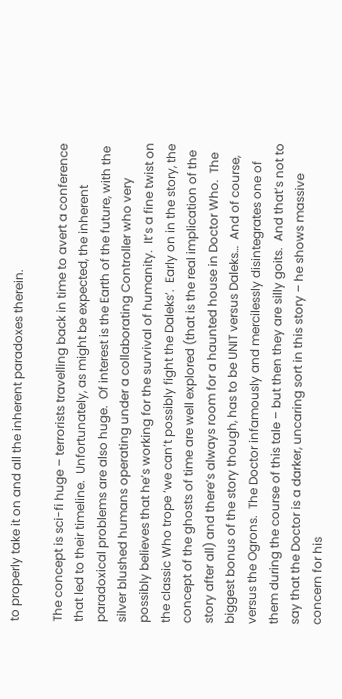to properly take it on and all the inherent paradoxes therein.

The concept is sci-fi huge – terrorists travelling back in time to avert a conference that led to their timeline.  Unfortunately, as might be expected, the inherent paradoxical problems are also huge.  Of interest is the Earth of the future, with the silver blushed humans operating under a collaborating Controller who very possibly believes that he’s working for the survival of humanity.  It’s a fine twist on the classic Who trope ‘we can’t possibly fight the Daleks’.  Early on in the story, the concept of the ghosts of time are well explored (that is the real implication of the story after all) and there’s always room for a haunted house in Doctor Who.  The biggest bonus of the story though, has to be UNIT versus Daleks…  And of course, versus the Ogrons.  The Doctor infamously and mercilessly disintegrates one of them during the course of this tale – but then they are silly goits.  And that’s not to say that the Doctor is a darker, uncaring sort in this story – he shows massive concern for his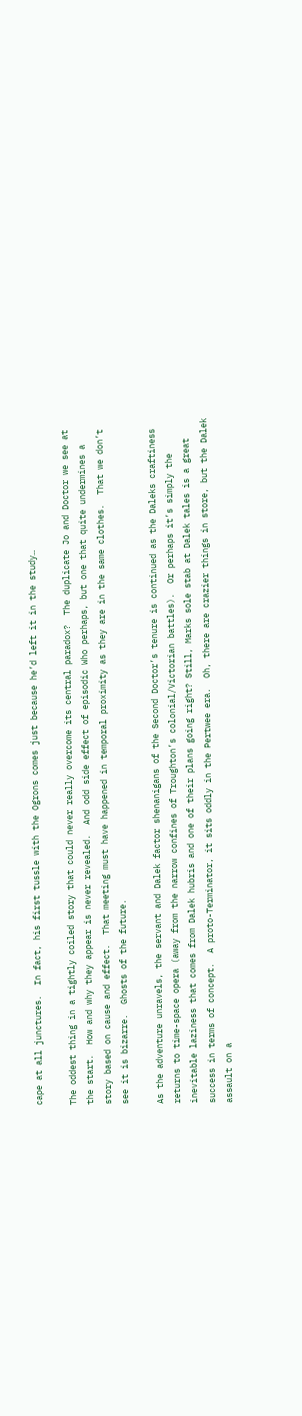cape at all junctures.  In fact, his first tussle with the Ogrons comes just because he’d left it in the study…

The oddest thing in a tightly coiled story that could never really overcome its central paradox?  The duplicate Jo and Doctor we see at the start.  How and why they appear is never revealed.  And odd side effect of episodic Who perhaps, but one that quite undermines a story based on cause and effect.  That meeting must have happened in temporal proximity as they are in the same clothes.  That we don’t see it is bizarre.  Ghosts of the future.

As the adventure unravels, the servant and Dalek factor shenanigans of the Second Doctor’s tenure is continued as the Daleks craftiness returns to time-space opera (away from the narrow confines of Troughton’s colonial/Victorian battles).  Or perhaps it’s simply the inevitable laziness that comes from Dalek hubris and one of their plans going right? Still, Marks sole stab at Dalek tales is a great success in terms of concept.  A proto-Terminator, it sits oddly in the Pertwee era.  Oh, there are crazier things in store, but the Dalek assault on a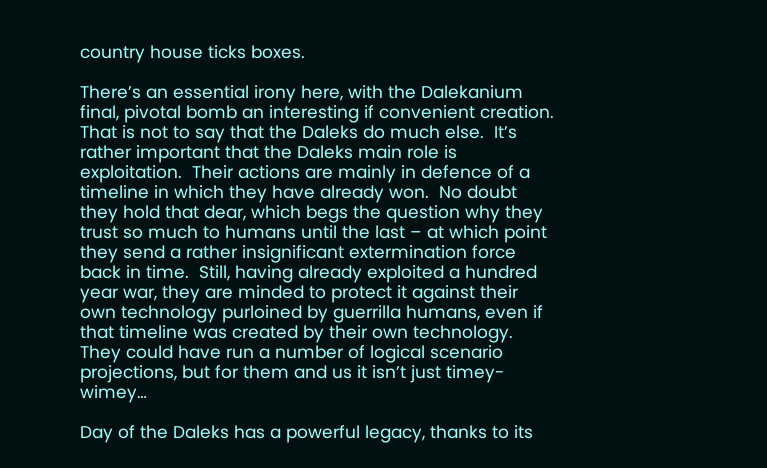country house ticks boxes.

There’s an essential irony here, with the Dalekanium final, pivotal bomb an interesting if convenient creation.  That is not to say that the Daleks do much else.  It’s rather important that the Daleks main role is exploitation.  Their actions are mainly in defence of a timeline in which they have already won.  No doubt they hold that dear, which begs the question why they trust so much to humans until the last – at which point they send a rather insignificant extermination force back in time.  Still, having already exploited a hundred year war, they are minded to protect it against their own technology purloined by guerrilla humans, even if that timeline was created by their own technology.  They could have run a number of logical scenario projections, but for them and us it isn’t just timey-wimey…

Day of the Daleks has a powerful legacy, thanks to its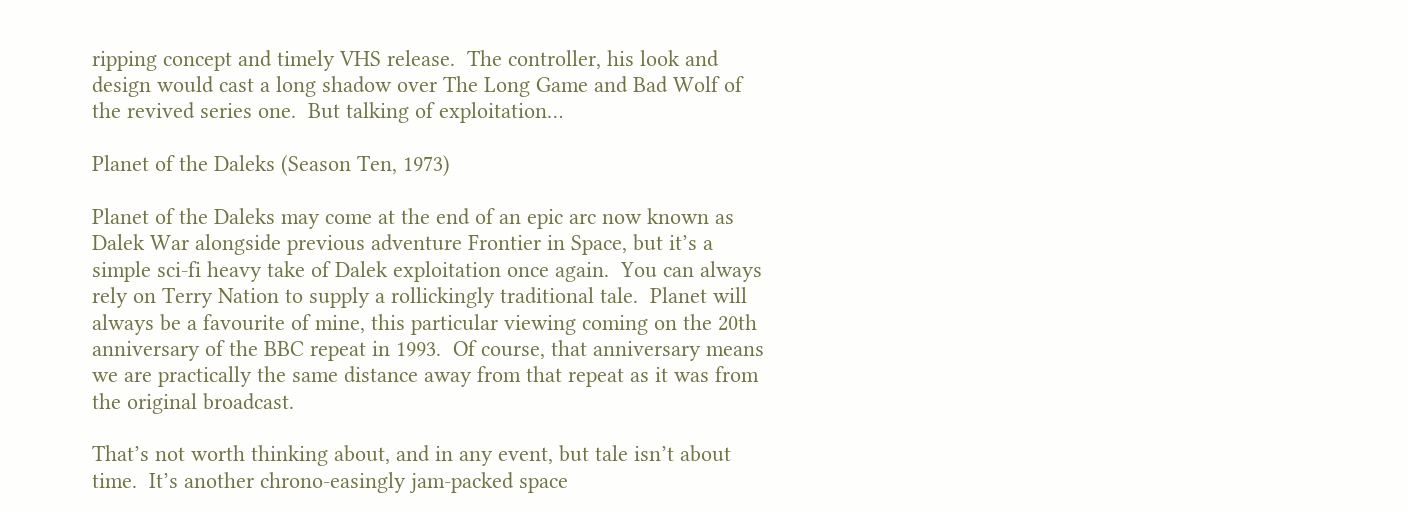ripping concept and timely VHS release.  The controller, his look and design would cast a long shadow over The Long Game and Bad Wolf of the revived series one.  But talking of exploitation…

Planet of the Daleks (Season Ten, 1973)

Planet of the Daleks may come at the end of an epic arc now known as Dalek War alongside previous adventure Frontier in Space, but it’s a simple sci-fi heavy take of Dalek exploitation once again.  You can always rely on Terry Nation to supply a rollickingly traditional tale.  Planet will always be a favourite of mine, this particular viewing coming on the 20th anniversary of the BBC repeat in 1993.  Of course, that anniversary means we are practically the same distance away from that repeat as it was from the original broadcast.

That’s not worth thinking about, and in any event, but tale isn’t about time.  It’s another chrono-easingly jam-packed space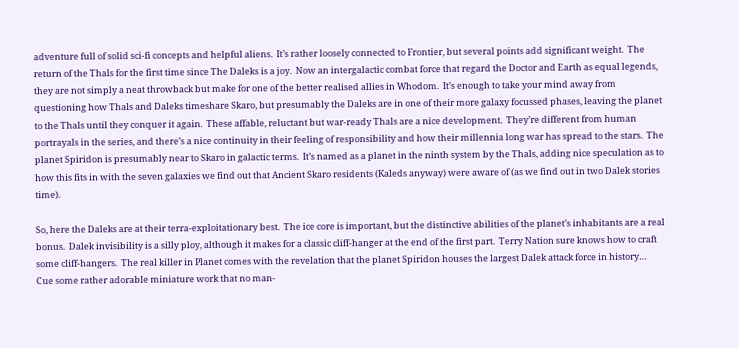adventure full of solid sci-fi concepts and helpful aliens.  It’s rather loosely connected to Frontier, but several points add significant weight.  The return of the Thals for the first time since The Daleks is a joy.  Now an intergalactic combat force that regard the Doctor and Earth as equal legends, they are not simply a neat throwback but make for one of the better realised allies in Whodom.  It’s enough to take your mind away from questioning how Thals and Daleks timeshare Skaro, but presumably the Daleks are in one of their more galaxy focussed phases, leaving the planet to the Thals until they conquer it again.  These affable, reluctant but war-ready Thals are a nice development.  They’re different from human portrayals in the series, and there’s a nice continuity in their feeling of responsibility and how their millennia long war has spread to the stars.  The planet Spiridon is presumably near to Skaro in galactic terms.  It’s named as a planet in the ninth system by the Thals, adding nice speculation as to how this fits in with the seven galaxies we find out that Ancient Skaro residents (Kaleds anyway) were aware of (as we find out in two Dalek stories time).

So, here the Daleks are at their terra-exploitationary best.  The ice core is important, but the distinctive abilities of the planet’s inhabitants are a real bonus.  Dalek invisibility is a silly ploy, although it makes for a classic cliff-hanger at the end of the first part.  Terry Nation sure knows how to craft some cliff-hangers.  The real killer in Planet comes with the revelation that the planet Spiridon houses the largest Dalek attack force in history…  Cue some rather adorable miniature work that no man-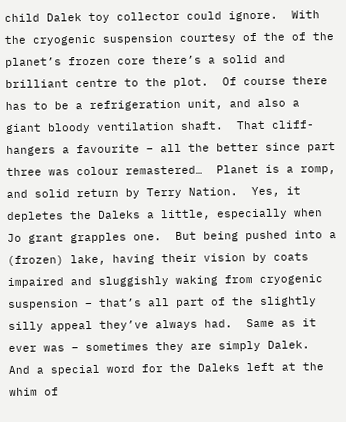child Dalek toy collector could ignore.  With the cryogenic suspension courtesy of the of the planet’s frozen core there’s a solid and brilliant centre to the plot.  Of course there has to be a refrigeration unit, and also a giant bloody ventilation shaft.  That cliff-hangers a favourite – all the better since part three was colour remastered…  Planet is a romp, and solid return by Terry Nation.  Yes, it depletes the Daleks a little, especially when Jo grant grapples one.  But being pushed into a (frozen) lake, having their vision by coats impaired and sluggishly waking from cryogenic suspension – that’s all part of the slightly silly appeal they’ve always had.  Same as it ever was – sometimes they are simply Dalek.  And a special word for the Daleks left at the whim of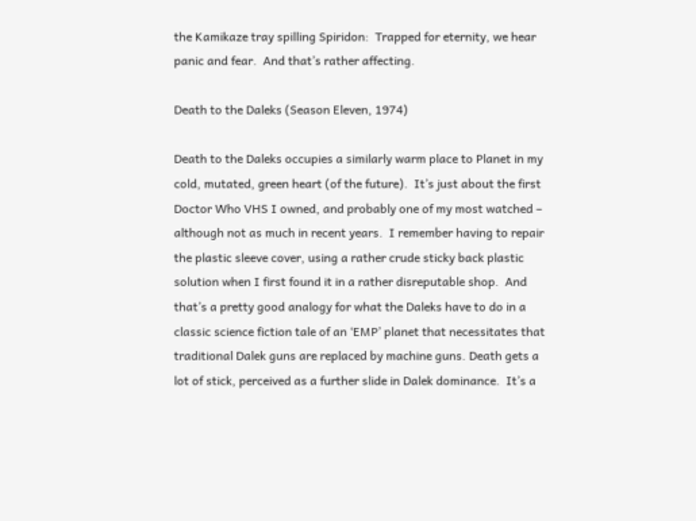the Kamikaze tray spilling Spiridon:  Trapped for eternity, we hear panic and fear.  And that’s rather affecting.

Death to the Daleks (Season Eleven, 1974)

Death to the Daleks occupies a similarly warm place to Planet in my cold, mutated, green heart (of the future).  It’s just about the first Doctor Who VHS I owned, and probably one of my most watched – although not as much in recent years.  I remember having to repair the plastic sleeve cover, using a rather crude sticky back plastic solution when I first found it in a rather disreputable shop.  And that’s a pretty good analogy for what the Daleks have to do in a classic science fiction tale of an ‘EMP’ planet that necessitates that traditional Dalek guns are replaced by machine guns. Death gets a lot of stick, perceived as a further slide in Dalek dominance.  It’s a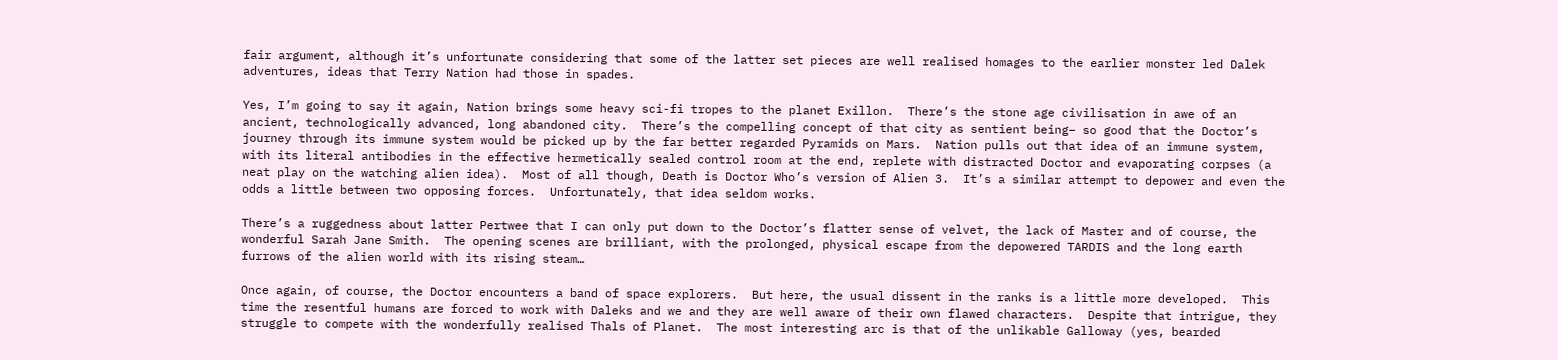fair argument, although it’s unfortunate considering that some of the latter set pieces are well realised homages to the earlier monster led Dalek adventures, ideas that Terry Nation had those in spades.

Yes, I’m going to say it again, Nation brings some heavy sci-fi tropes to the planet Exillon.  There’s the stone age civilisation in awe of an ancient, technologically advanced, long abandoned city.  There’s the compelling concept of that city as sentient being– so good that the Doctor’s journey through its immune system would be picked up by the far better regarded Pyramids on Mars.  Nation pulls out that idea of an immune system, with its literal antibodies in the effective hermetically sealed control room at the end, replete with distracted Doctor and evaporating corpses (a neat play on the watching alien idea).  Most of all though, Death is Doctor Who’s version of Alien 3.  It’s a similar attempt to depower and even the odds a little between two opposing forces.  Unfortunately, that idea seldom works.

There’s a ruggedness about latter Pertwee that I can only put down to the Doctor’s flatter sense of velvet, the lack of Master and of course, the wonderful Sarah Jane Smith.  The opening scenes are brilliant, with the prolonged, physical escape from the depowered TARDIS and the long earth furrows of the alien world with its rising steam…

Once again, of course, the Doctor encounters a band of space explorers.  But here, the usual dissent in the ranks is a little more developed.  This time the resentful humans are forced to work with Daleks and we and they are well aware of their own flawed characters.  Despite that intrigue, they struggle to compete with the wonderfully realised Thals of Planet.  The most interesting arc is that of the unlikable Galloway (yes, bearded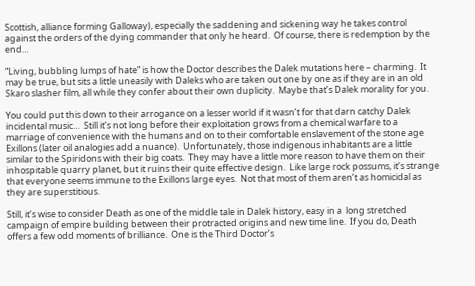Scottish, alliance forming Galloway), especially the saddening and sickening way he takes control against the orders of the dying commander that only he heard.  Of course, there is redemption by the end…

“Living, bubbling lumps of hate” is how the Doctor describes the Dalek mutations here – charming.  It may be true, but sits a little uneasily with Daleks who are taken out one by one as if they are in an old Skaro slasher film, all while they confer about their own duplicity.  Maybe that’s Dalek morality for you.

You could put this down to their arrogance on a lesser world if it wasn’t for that darn catchy Dalek incidental music…  Still it’s not long before their exploitation grows from a chemical warfare to a  marriage of convenience with the humans and on to their comfortable enslavement of the stone age Exillons (later oil analogies add a nuance).  Unfortunately, those indigenous inhabitants are a little similar to the Spiridons with their big coats.  They may have a little more reason to have them on their inhospitable quarry planet, but it ruins their quite effective design.  Like large rock possums, it’s strange that everyone seems immune to the Exillons large eyes.  Not that most of them aren’t as homicidal as they are superstitious.

Still, it’s wise to consider Death as one of the middle tale in Dalek history, easy in a  long stretched campaign of empire building between their protracted origins and new time line.  If you do, Death offers a few odd moments of brilliance.  One is the Third Doctor’s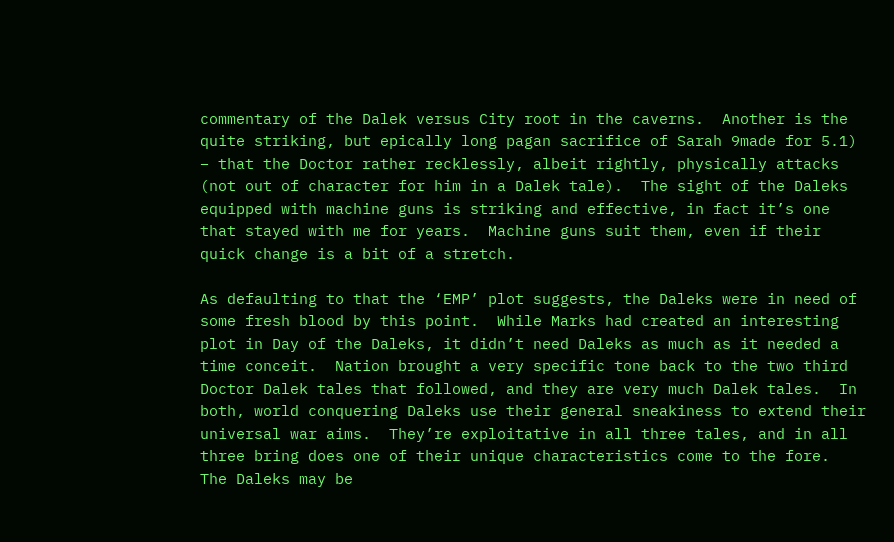commentary of the Dalek versus City root in the caverns.  Another is the quite striking, but epically long pagan sacrifice of Sarah 9made for 5.1) – that the Doctor rather recklessly, albeit rightly, physically attacks (not out of character for him in a Dalek tale).  The sight of the Daleks equipped with machine guns is striking and effective, in fact it’s one that stayed with me for years.  Machine guns suit them, even if their quick change is a bit of a stretch.

As defaulting to that the ‘EMP’ plot suggests, the Daleks were in need of some fresh blood by this point.  While Marks had created an interesting plot in Day of the Daleks, it didn’t need Daleks as much as it needed a time conceit.  Nation brought a very specific tone back to the two third Doctor Dalek tales that followed, and they are very much Dalek tales.  In both, world conquering Daleks use their general sneakiness to extend their universal war aims.  They’re exploitative in all three tales, and in all three bring does one of their unique characteristics come to the fore.  The Daleks may be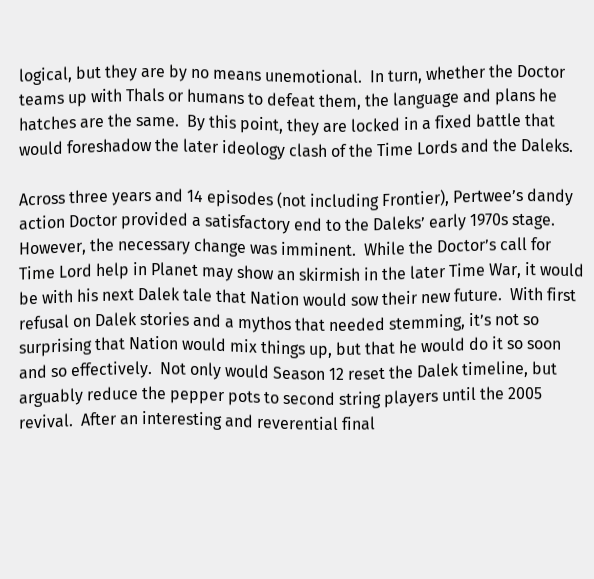logical, but they are by no means unemotional.  In turn, whether the Doctor teams up with Thals or humans to defeat them, the language and plans he hatches are the same.  By this point, they are locked in a fixed battle that would foreshadow the later ideology clash of the Time Lords and the Daleks.

Across three years and 14 episodes (not including Frontier), Pertwee’s dandy action Doctor provided a satisfactory end to the Daleks’ early 1970s stage.  However, the necessary change was imminent.  While the Doctor’s call for Time Lord help in Planet may show an skirmish in the later Time War, it would be with his next Dalek tale that Nation would sow their new future.  With first refusal on Dalek stories and a mythos that needed stemming, it’s not so surprising that Nation would mix things up, but that he would do it so soon and so effectively.  Not only would Season 12 reset the Dalek timeline, but arguably reduce the pepper pots to second string players until the 2005 revival.  After an interesting and reverential final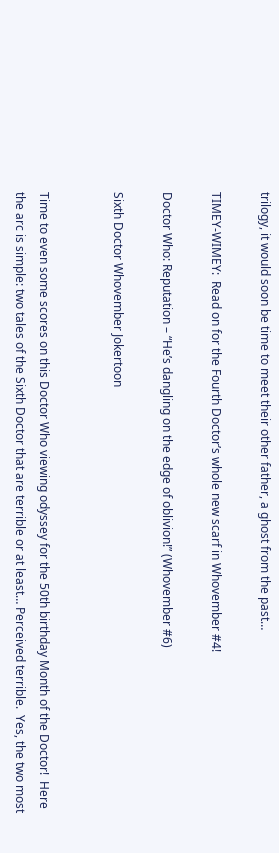trilogy, it would soon be time to meet their other father, a ghost from the past…

TIMEY-WIMEY:  Read on for the Fourth Doctor’s whole new scarf in Whovember #4!

Doctor Who: Reputation – “He’s dangling on the edge of oblivion!” (Whovember #6)

Sixth Doctor Whovember Jokertoon


Time to even some scores on this Doctor Who viewing odyssey for the 50th birthday Month of the Doctor!  Here the arc is simple: two tales of the Sixth Doctor that are terrible or at least… Perceived terrible.  Yes, the two most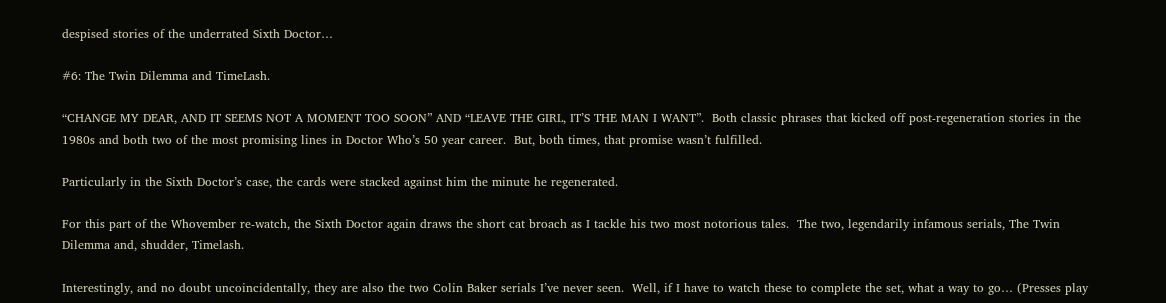despised stories of the underrated Sixth Doctor…

#6: The Twin Dilemma and TimeLash.

“CHANGE MY DEAR, AND IT SEEMS NOT A MOMENT TOO SOON” AND “LEAVE THE GIRL, IT’S THE MAN I WANT”.  Both classic phrases that kicked off post-regeneration stories in the 1980s and both two of the most promising lines in Doctor Who’s 50 year career.  But, both times, that promise wasn’t fulfilled.

Particularly in the Sixth Doctor’s case, the cards were stacked against him the minute he regenerated.

For this part of the Whovember re-watch, the Sixth Doctor again draws the short cat broach as I tackle his two most notorious tales.  The two, legendarily infamous serials, The Twin Dilemma and, shudder, Timelash.

Interestingly, and no doubt uncoincidentally, they are also the two Colin Baker serials I’ve never seen.  Well, if I have to watch these to complete the set, what a way to go… (Presses play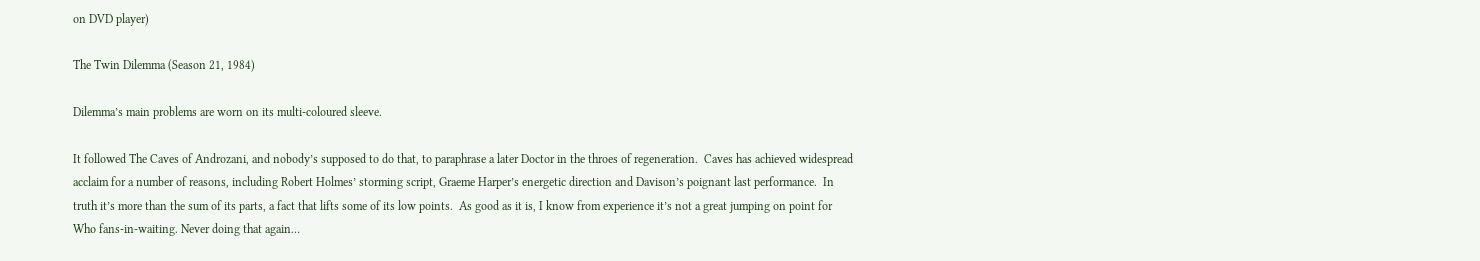on DVD player)

The Twin Dilemma (Season 21, 1984)

Dilemma’s main problems are worn on its multi-coloured sleeve.

It followed The Caves of Androzani, and nobody’s supposed to do that, to paraphrase a later Doctor in the throes of regeneration.  Caves has achieved widespread acclaim for a number of reasons, including Robert Holmes’ storming script, Graeme Harper’s energetic direction and Davison’s poignant last performance.  In truth it’s more than the sum of its parts, a fact that lifts some of its low points.  As good as it is, I know from experience it’s not a great jumping on point for Who fans-in-waiting. Never doing that again…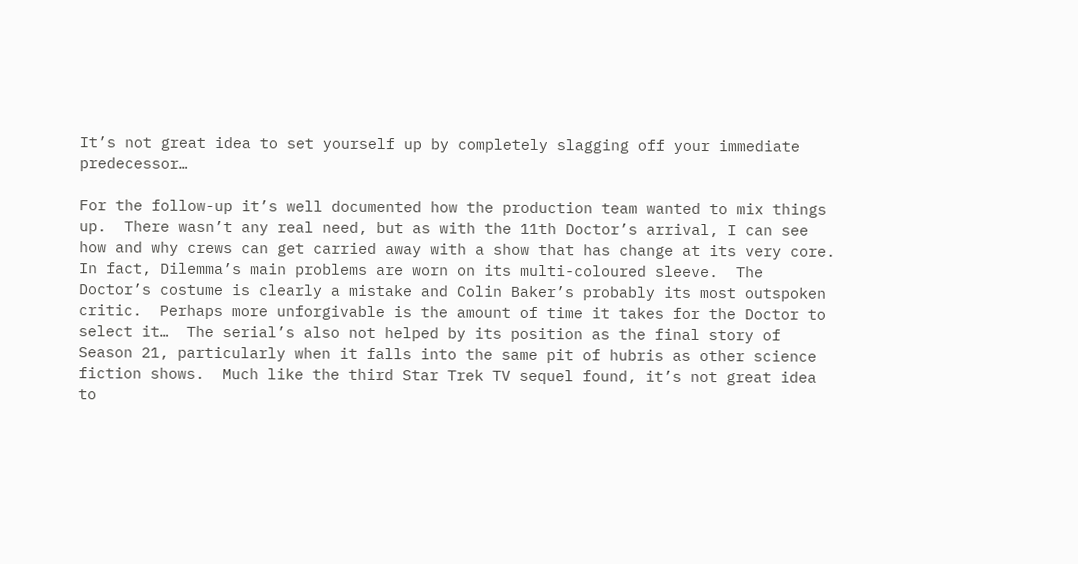It’s not great idea to set yourself up by completely slagging off your immediate predecessor…

For the follow-up it’s well documented how the production team wanted to mix things up.  There wasn’t any real need, but as with the 11th Doctor’s arrival, I can see how and why crews can get carried away with a show that has change at its very core.  In fact, Dilemma’s main problems are worn on its multi-coloured sleeve.  The Doctor’s costume is clearly a mistake and Colin Baker’s probably its most outspoken critic.  Perhaps more unforgivable is the amount of time it takes for the Doctor to select it…  The serial’s also not helped by its position as the final story of Season 21, particularly when it falls into the same pit of hubris as other science fiction shows.  Much like the third Star Trek TV sequel found, it’s not great idea to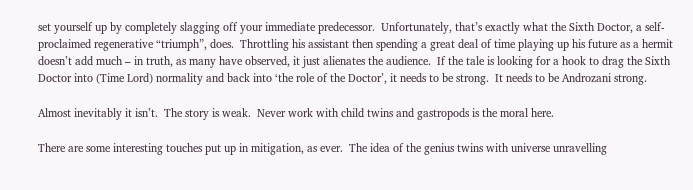set yourself up by completely slagging off your immediate predecessor.  Unfortunately, that’s exactly what the Sixth Doctor, a self-proclaimed regenerative “triumph”, does.  Throttling his assistant then spending a great deal of time playing up his future as a hermit doesn’t add much – in truth, as many have observed, it just alienates the audience.  If the tale is looking for a hook to drag the Sixth Doctor into (Time Lord) normality and back into ‘the role of the Doctor’, it needs to be strong.  It needs to be Androzani strong.

Almost inevitably it isn’t.  The story is weak.  Never work with child twins and gastropods is the moral here.

There are some interesting touches put up in mitigation, as ever.  The idea of the genius twins with universe unravelling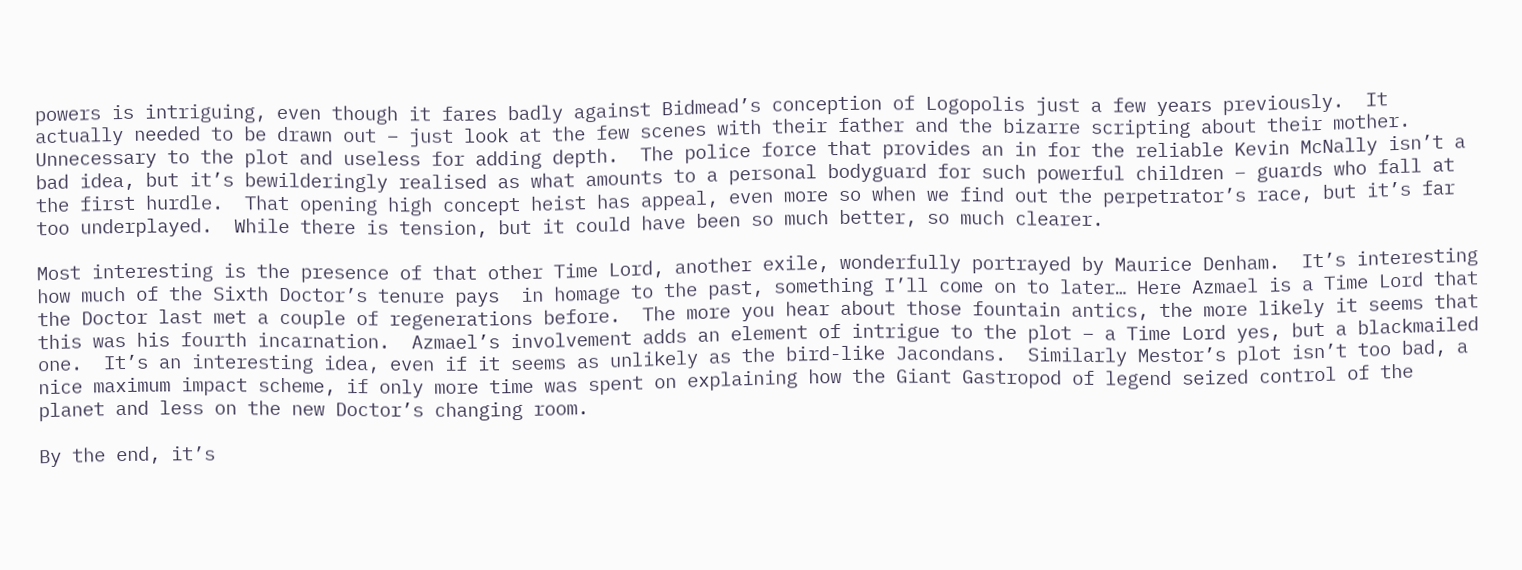powers is intriguing, even though it fares badly against Bidmead’s conception of Logopolis just a few years previously.  It actually needed to be drawn out – just look at the few scenes with their father and the bizarre scripting about their mother.  Unnecessary to the plot and useless for adding depth.  The police force that provides an in for the reliable Kevin McNally isn’t a bad idea, but it’s bewilderingly realised as what amounts to a personal bodyguard for such powerful children – guards who fall at the first hurdle.  That opening high concept heist has appeal, even more so when we find out the perpetrator’s race, but it’s far too underplayed.  While there is tension, but it could have been so much better, so much clearer.

Most interesting is the presence of that other Time Lord, another exile, wonderfully portrayed by Maurice Denham.  It’s interesting how much of the Sixth Doctor’s tenure pays  in homage to the past, something I’ll come on to later… Here Azmael is a Time Lord that the Doctor last met a couple of regenerations before.  The more you hear about those fountain antics, the more likely it seems that this was his fourth incarnation.  Azmael’s involvement adds an element of intrigue to the plot – a Time Lord yes, but a blackmailed one.  It’s an interesting idea, even if it seems as unlikely as the bird-like Jacondans.  Similarly Mestor’s plot isn’t too bad, a nice maximum impact scheme, if only more time was spent on explaining how the Giant Gastropod of legend seized control of the planet and less on the new Doctor’s changing room.

By the end, it’s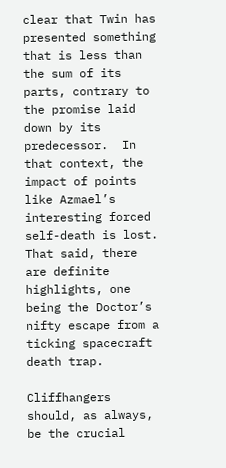clear that Twin has presented something that is less than the sum of its parts, contrary to the promise laid down by its predecessor.  In that context, the impact of points like Azmael’s interesting forced self-death is lost.  That said, there are definite highlights, one being the Doctor’s nifty escape from a ticking spacecraft death trap.

Cliffhangers should, as always, be the crucial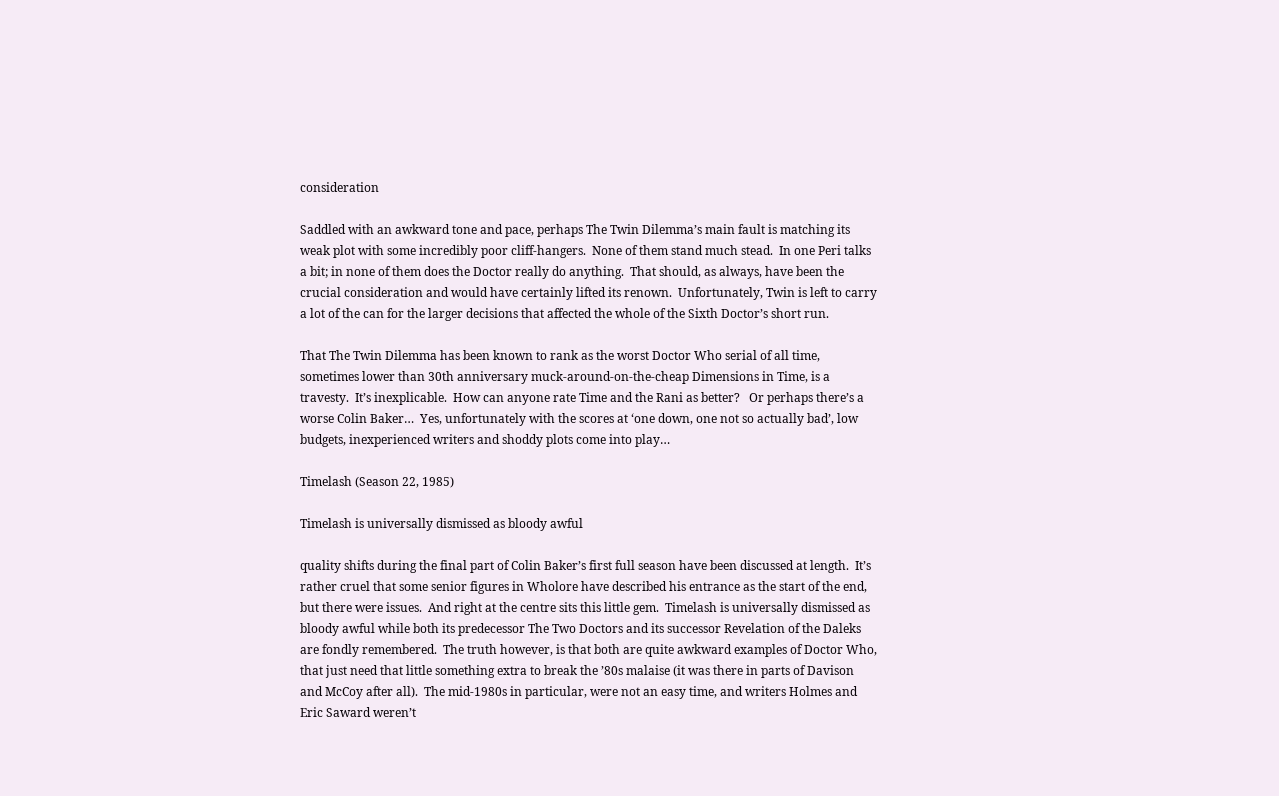consideration

Saddled with an awkward tone and pace, perhaps The Twin Dilemma’s main fault is matching its weak plot with some incredibly poor cliff-hangers.  None of them stand much stead.  In one Peri talks a bit; in none of them does the Doctor really do anything.  That should, as always, have been the crucial consideration and would have certainly lifted its renown.  Unfortunately, Twin is left to carry a lot of the can for the larger decisions that affected the whole of the Sixth Doctor’s short run.

That The Twin Dilemma has been known to rank as the worst Doctor Who serial of all time, sometimes lower than 30th anniversary muck-around-on-the-cheap Dimensions in Time, is a travesty.  It’s inexplicable.  How can anyone rate Time and the Rani as better?   Or perhaps there’s a worse Colin Baker…  Yes, unfortunately with the scores at ‘one down, one not so actually bad’, low budgets, inexperienced writers and shoddy plots come into play…

Timelash (Season 22, 1985)

Timelash is universally dismissed as bloody awful

quality shifts during the final part of Colin Baker’s first full season have been discussed at length.  It’s rather cruel that some senior figures in Wholore have described his entrance as the start of the end, but there were issues.  And right at the centre sits this little gem.  Timelash is universally dismissed as bloody awful while both its predecessor The Two Doctors and its successor Revelation of the Daleks are fondly remembered.  The truth however, is that both are quite awkward examples of Doctor Who, that just need that little something extra to break the ’80s malaise (it was there in parts of Davison and McCoy after all).  The mid-1980s in particular, were not an easy time, and writers Holmes and Eric Saward weren’t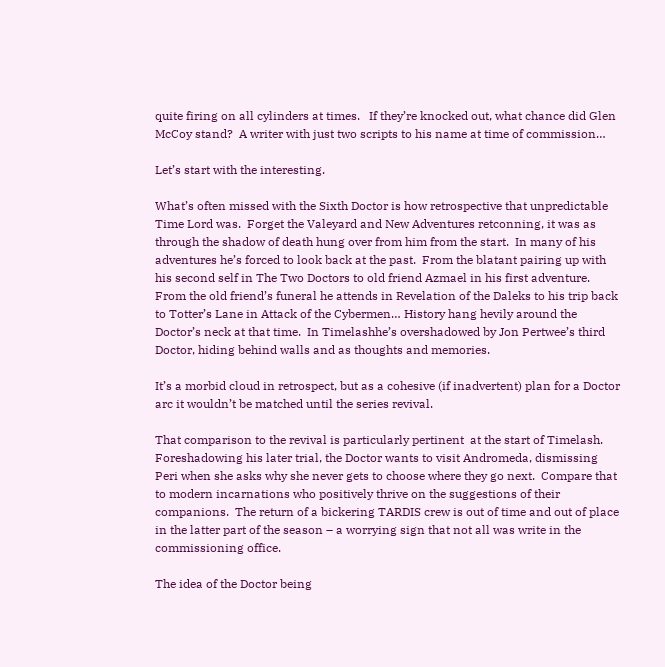quite firing on all cylinders at times.   If they’re knocked out, what chance did Glen McCoy stand?  A writer with just two scripts to his name at time of commission…

Let’s start with the interesting.

What’s often missed with the Sixth Doctor is how retrospective that unpredictable Time Lord was.  Forget the Valeyard and New Adventures retconning, it was as through the shadow of death hung over from him from the start.  In many of his adventures he’s forced to look back at the past.  From the blatant pairing up with his second self in The Two Doctors to old friend Azmael in his first adventure.  From the old friend’s funeral he attends in Revelation of the Daleks to his trip back to Totter’s Lane in Attack of the Cybermen… History hang hevily around the Doctor’s neck at that time.  In Timelashhe’s overshadowed by Jon Pertwee’s third Doctor, hiding behind walls and as thoughts and memories.

It’s a morbid cloud in retrospect, but as a cohesive (if inadvertent) plan for a Doctor arc it wouldn’t be matched until the series revival.

That comparison to the revival is particularly pertinent  at the start of Timelash.  Foreshadowing his later trial, the Doctor wants to visit Andromeda, dismissing Peri when she asks why she never gets to choose where they go next.  Compare that to modern incarnations who positively thrive on the suggestions of their companions.  The return of a bickering TARDIS crew is out of time and out of place in the latter part of the season – a worrying sign that not all was write in the commissioning office.

The idea of the Doctor being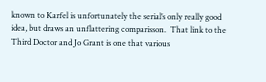known to Karfel is unfortunately the serial’s only really good idea, but draws an unflattering comparisson.  That link to the Third Doctor and Jo Grant is one that various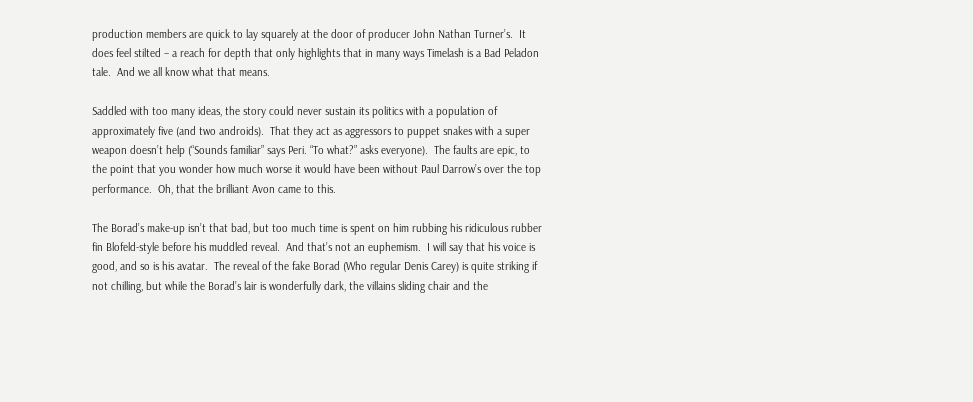production members are quick to lay squarely at the door of producer John Nathan Turner’s.  It does feel stilted – a reach for depth that only highlights that in many ways Timelash is a Bad Peladon tale.  And we all know what that means.

Saddled with too many ideas, the story could never sustain its politics with a population of approximately five (and two androids).  That they act as aggressors to puppet snakes with a super weapon doesn’t help (“Sounds familiar” says Peri. “To what?” asks everyone).  The faults are epic, to the point that you wonder how much worse it would have been without Paul Darrow’s over the top performance.  Oh, that the brilliant Avon came to this.

The Borad’s make-up isn’t that bad, but too much time is spent on him rubbing his ridiculous rubber fin Blofeld-style before his muddled reveal.  And that’s not an euphemism.  I will say that his voice is good, and so is his avatar.  The reveal of the fake Borad (Who regular Denis Carey) is quite striking if not chilling, but while the Borad’s lair is wonderfully dark, the villains sliding chair and the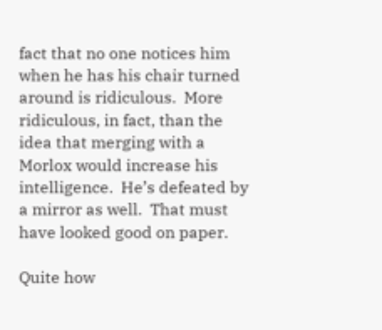fact that no one notices him when he has his chair turned around is ridiculous.  More ridiculous, in fact, than the idea that merging with a Morlox would increase his intelligence.  He’s defeated by a mirror as well.  That must have looked good on paper.

Quite how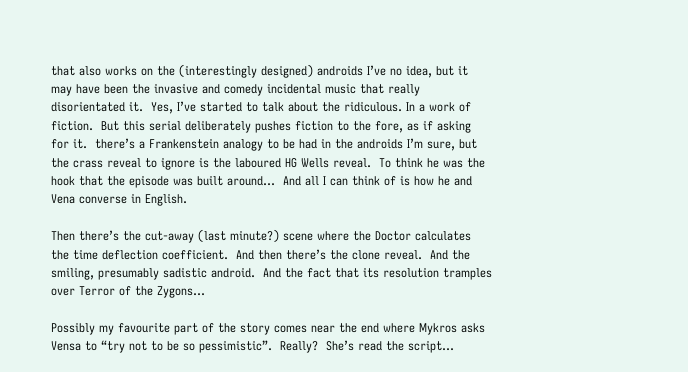that also works on the (interestingly designed) androids I’ve no idea, but it may have been the invasive and comedy incidental music that really disorientated it.  Yes, I’ve started to talk about the ridiculous. In a work of fiction.  But this serial deliberately pushes fiction to the fore, as if asking for it.  there’s a Frankenstein analogy to be had in the androids I’m sure, but the crass reveal to ignore is the laboured HG Wells reveal.  To think he was the hook that the episode was built around…  And all I can think of is how he and Vena converse in English.

Then there’s the cut-away (last minute?) scene where the Doctor calculates the time deflection coefficient.  And then there’s the clone reveal.  And the smiling, presumably sadistic android.  And the fact that its resolution tramples over Terror of the Zygons…

Possibly my favourite part of the story comes near the end where Mykros asks Vensa to “try not to be so pessimistic”.  Really?  She’s read the script…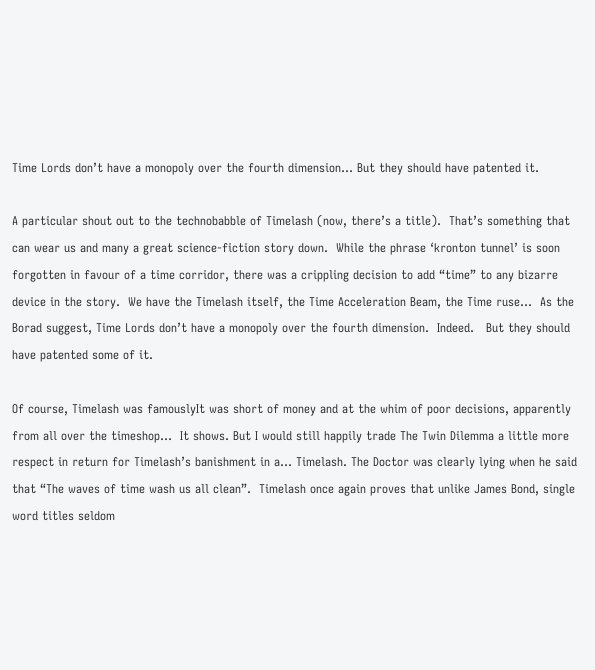Time Lords don’t have a monopoly over the fourth dimension… But they should have patented it.

A particular shout out to the technobabble of Timelash (now, there’s a title).  That’s something that can wear us and many a great science-fiction story down.  While the phrase ‘kronton tunnel’ is soon forgotten in favour of a time corridor, there was a crippling decision to add “time” to any bizarre device in the story.  We have the Timelash itself, the Time Acceleration Beam, the Time ruse…  As the Borad suggest, Time Lords don’t have a monopoly over the fourth dimension.  Indeed.   But they should have patented some of it.

Of course, Timelash was famouslyIt was short of money and at the whim of poor decisions, apparently from all over the timeshop…  It shows. But I would still happily trade The Twin Dilemma a little more respect in return for Timelash’s banishment in a… Timelash. The Doctor was clearly lying when he said that “The waves of time wash us all clean”.  Timelash once again proves that unlike James Bond, single word titles seldom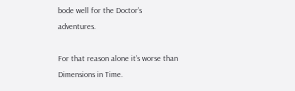bode well for the Doctor’s adventures.

For that reason alone it’s worse than Dimensions in Time.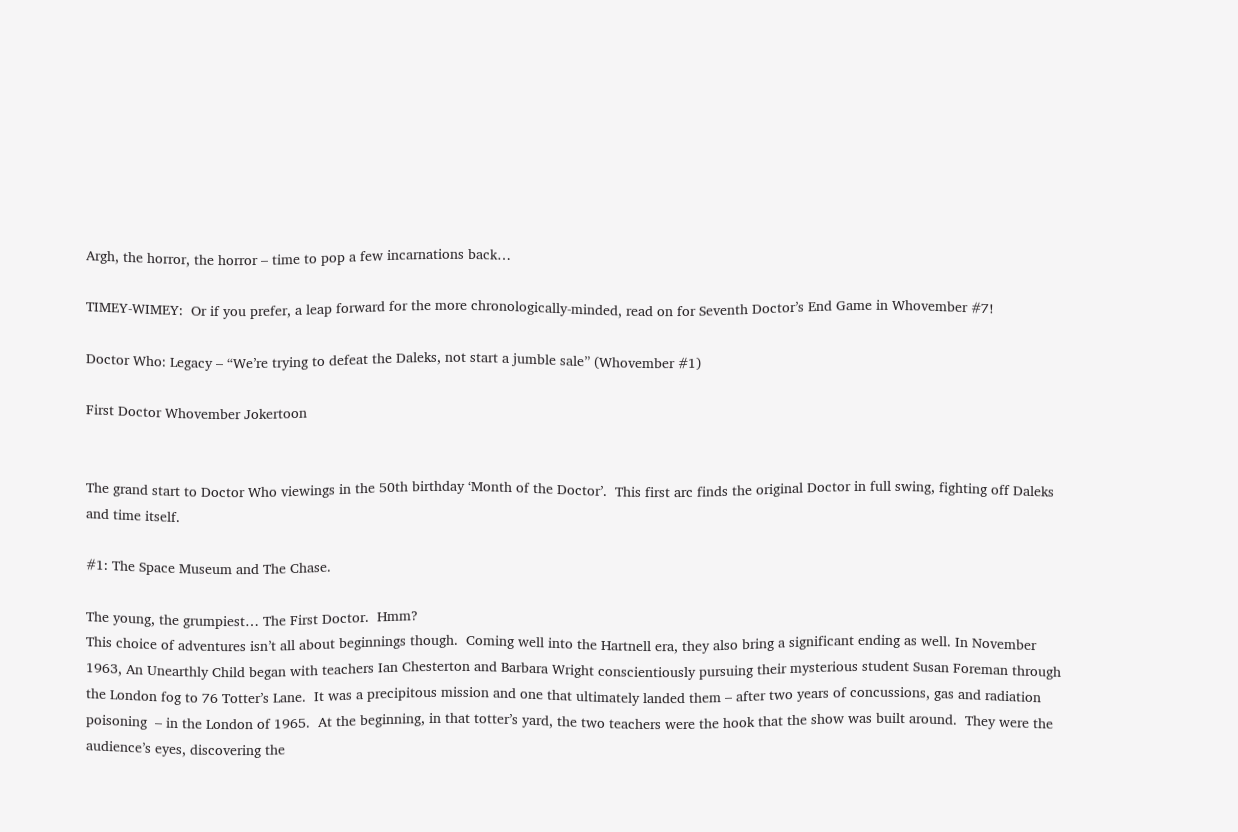Argh, the horror, the horror – time to pop a few incarnations back…

TIMEY-WIMEY:  Or if you prefer, a leap forward for the more chronologically-minded, read on for Seventh Doctor’s End Game in Whovember #7!

Doctor Who: Legacy – “We’re trying to defeat the Daleks, not start a jumble sale” (Whovember #1)

First Doctor Whovember Jokertoon


The grand start to Doctor Who viewings in the 50th birthday ‘Month of the Doctor’.  This first arc finds the original Doctor in full swing, fighting off Daleks and time itself.

#1: The Space Museum and The Chase.

The young, the grumpiest… The First Doctor.  Hmm?
This choice of adventures isn’t all about beginnings though.  Coming well into the Hartnell era, they also bring a significant ending as well. In November 1963, An Unearthly Child began with teachers Ian Chesterton and Barbara Wright conscientiously pursuing their mysterious student Susan Foreman through the London fog to 76 Totter’s Lane.  It was a precipitous mission and one that ultimately landed them – after two years of concussions, gas and radiation poisoning  – in the London of 1965.  At the beginning, in that totter’s yard, the two teachers were the hook that the show was built around.  They were the audience’s eyes, discovering the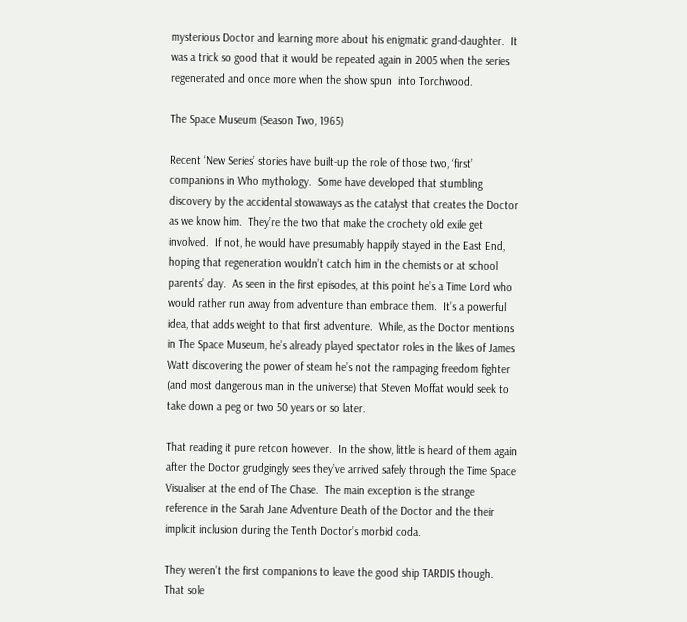mysterious Doctor and learning more about his enigmatic grand-daughter.  It was a trick so good that it would be repeated again in 2005 when the series regenerated and once more when the show spun  into Torchwood.

The Space Museum (Season Two, 1965)

Recent ‘New Series’ stories have built-up the role of those two, ‘first’ companions in Who mythology.  Some have developed that stumbling discovery by the accidental stowaways as the catalyst that creates the Doctor as we know him.  They’re the two that make the crochety old exile get involved.  If not, he would have presumably happily stayed in the East End, hoping that regeneration wouldn’t catch him in the chemists or at school parents’ day.  As seen in the first episodes, at this point he’s a Time Lord who would rather run away from adventure than embrace them.  It’s a powerful idea, that adds weight to that first adventure.  While, as the Doctor mentions in The Space Museum, he’s already played spectator roles in the likes of James Watt discovering the power of steam he’s not the rampaging freedom fighter (and most dangerous man in the universe) that Steven Moffat would seek to take down a peg or two 50 years or so later.

That reading it pure retcon however.  In the show, little is heard of them again after the Doctor grudgingly sees they’ve arrived safely through the Time Space Visualiser at the end of The Chase.  The main exception is the strange reference in the Sarah Jane Adventure Death of the Doctor and the their implicit inclusion during the Tenth Doctor’s morbid coda.

They weren’t the first companions to leave the good ship TARDIS though.  That sole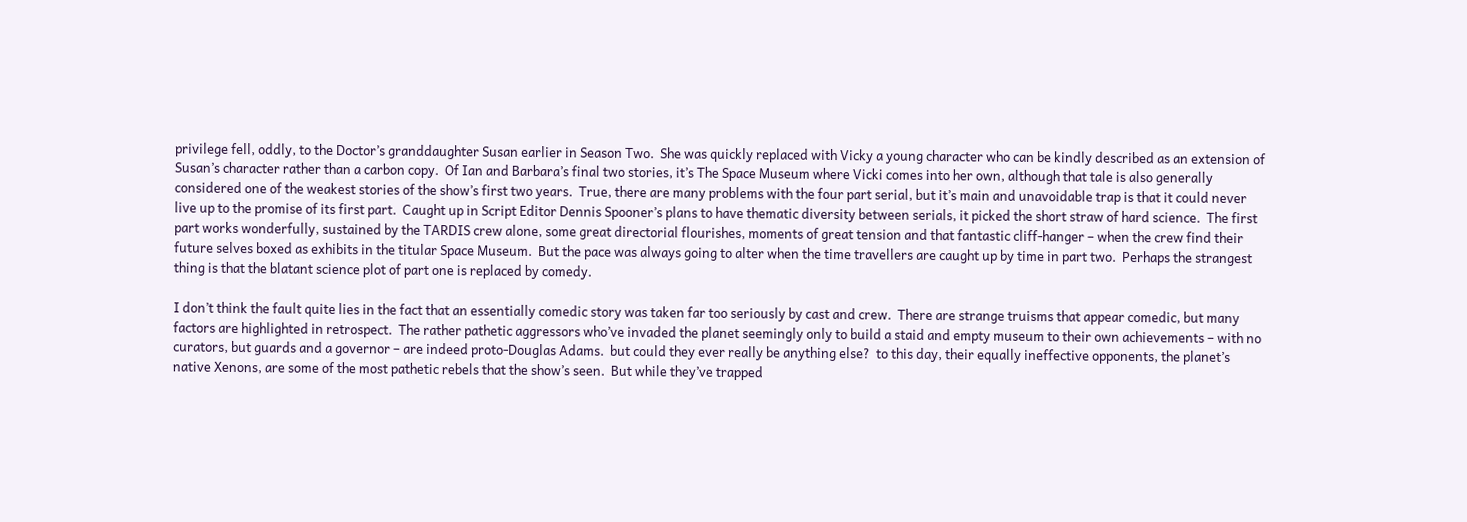privilege fell, oddly, to the Doctor’s granddaughter Susan earlier in Season Two.  She was quickly replaced with Vicky a young character who can be kindly described as an extension of Susan’s character rather than a carbon copy.  Of Ian and Barbara’s final two stories, it’s The Space Museum where Vicki comes into her own, although that tale is also generally considered one of the weakest stories of the show’s first two years.  True, there are many problems with the four part serial, but it’s main and unavoidable trap is that it could never live up to the promise of its first part.  Caught up in Script Editor Dennis Spooner’s plans to have thematic diversity between serials, it picked the short straw of hard science.  The first part works wonderfully, sustained by the TARDIS crew alone, some great directorial flourishes, moments of great tension and that fantastic cliff-hanger – when the crew find their future selves boxed as exhibits in the titular Space Museum.  But the pace was always going to alter when the time travellers are caught up by time in part two.  Perhaps the strangest thing is that the blatant science plot of part one is replaced by comedy.

I don’t think the fault quite lies in the fact that an essentially comedic story was taken far too seriously by cast and crew.  There are strange truisms that appear comedic, but many factors are highlighted in retrospect.  The rather pathetic aggressors who’ve invaded the planet seemingly only to build a staid and empty museum to their own achievements – with no curators, but guards and a governor – are indeed proto-Douglas Adams.  but could they ever really be anything else?  to this day, their equally ineffective opponents, the planet’s native Xenons, are some of the most pathetic rebels that the show’s seen.  But while they’ve trapped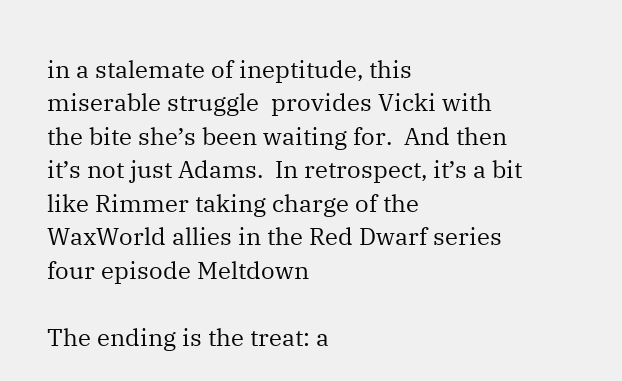in a stalemate of ineptitude, this miserable struggle  provides Vicki with the bite she’s been waiting for.  And then it’s not just Adams.  In retrospect, it’s a bit like Rimmer taking charge of the WaxWorld allies in the Red Dwarf series four episode Meltdown

The ending is the treat: a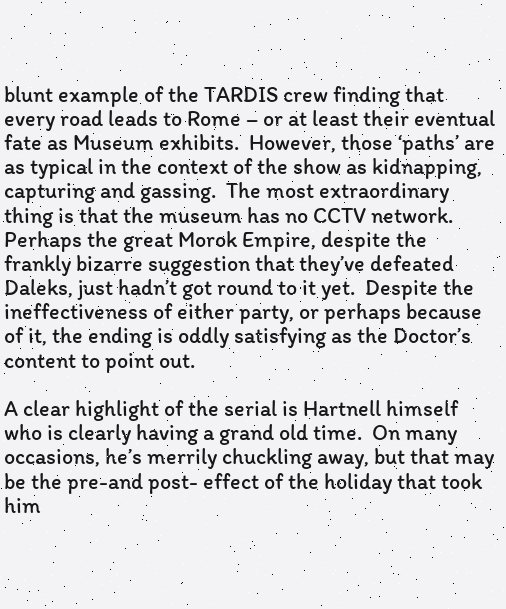blunt example of the TARDIS crew finding that every road leads to Rome – or at least their eventual fate as Museum exhibits.  However, those ‘paths’ are as typical in the context of the show as kidnapping, capturing and gassing.  The most extraordinary thing is that the museum has no CCTV network.  Perhaps the great Morok Empire, despite the frankly bizarre suggestion that they’ve defeated Daleks, just hadn’t got round to it yet.  Despite the ineffectiveness of either party, or perhaps because of it, the ending is oddly satisfying as the Doctor’s content to point out.

A clear highlight of the serial is Hartnell himself who is clearly having a grand old time.  On many occasions, he’s merrily chuckling away, but that may be the pre-and post- effect of the holiday that took him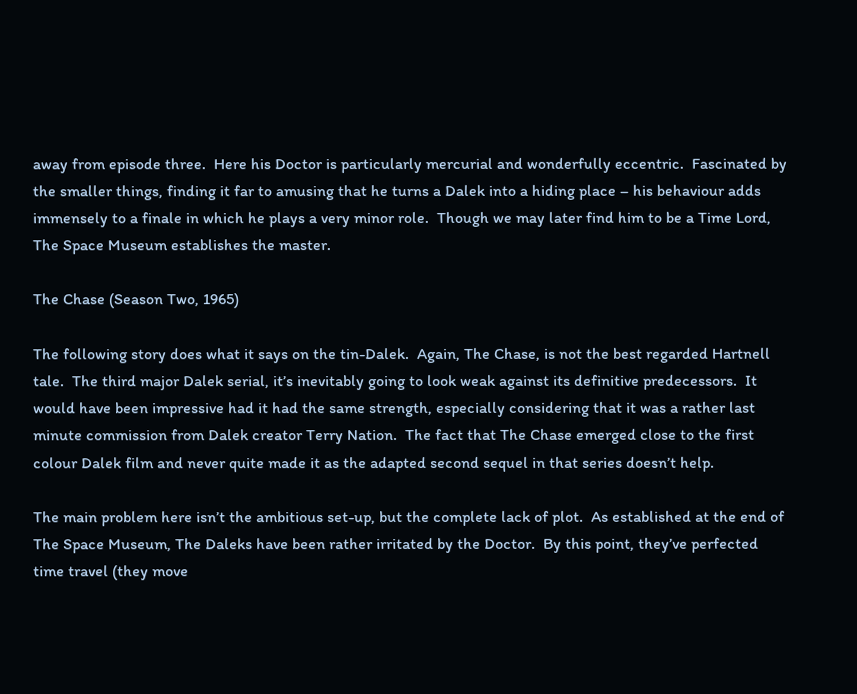away from episode three.  Here his Doctor is particularly mercurial and wonderfully eccentric.  Fascinated by the smaller things, finding it far to amusing that he turns a Dalek into a hiding place – his behaviour adds immensely to a finale in which he plays a very minor role.  Though we may later find him to be a Time Lord,  The Space Museum establishes the master.

The Chase (Season Two, 1965)

The following story does what it says on the tin-Dalek.  Again, The Chase, is not the best regarded Hartnell tale.  The third major Dalek serial, it’s inevitably going to look weak against its definitive predecessors.  It would have been impressive had it had the same strength, especially considering that it was a rather last minute commission from Dalek creator Terry Nation.  The fact that The Chase emerged close to the first colour Dalek film and never quite made it as the adapted second sequel in that series doesn’t help.

The main problem here isn’t the ambitious set-up, but the complete lack of plot.  As established at the end of The Space Museum, The Daleks have been rather irritated by the Doctor.  By this point, they’ve perfected time travel (they move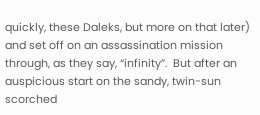quickly, these Daleks, but more on that later) and set off on an assassination mission through, as they say, “infinity”.  But after an auspicious start on the sandy, twin-sun scorched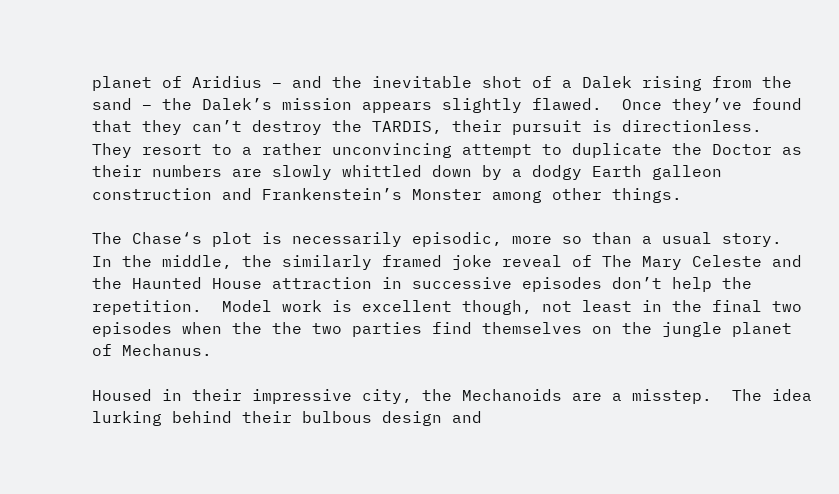planet of Aridius – and the inevitable shot of a Dalek rising from the sand – the Dalek’s mission appears slightly flawed.  Once they’ve found that they can’t destroy the TARDIS, their pursuit is directionless.  They resort to a rather unconvincing attempt to duplicate the Doctor as their numbers are slowly whittled down by a dodgy Earth galleon construction and Frankenstein’s Monster among other things.

The Chase‘s plot is necessarily episodic, more so than a usual story.  In the middle, the similarly framed joke reveal of The Mary Celeste and the Haunted House attraction in successive episodes don’t help the repetition.  Model work is excellent though, not least in the final two episodes when the the two parties find themselves on the jungle planet of Mechanus.

Housed in their impressive city, the Mechanoids are a misstep.  The idea lurking behind their bulbous design and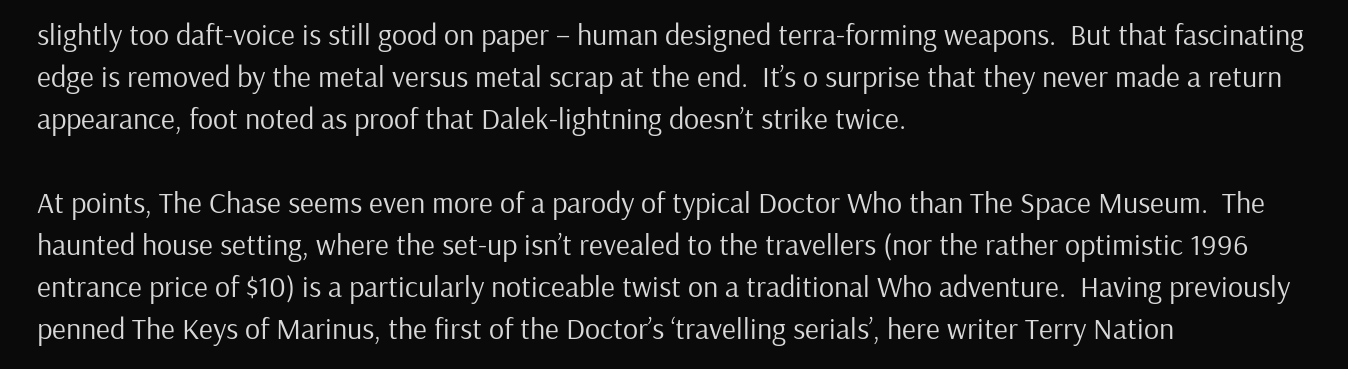slightly too daft-voice is still good on paper – human designed terra-forming weapons.  But that fascinating edge is removed by the metal versus metal scrap at the end.  It’s o surprise that they never made a return appearance, foot noted as proof that Dalek-lightning doesn’t strike twice.

At points, The Chase seems even more of a parody of typical Doctor Who than The Space Museum.  The haunted house setting, where the set-up isn’t revealed to the travellers (nor the rather optimistic 1996 entrance price of $10) is a particularly noticeable twist on a traditional Who adventure.  Having previously penned The Keys of Marinus, the first of the Doctor’s ‘travelling serials’, here writer Terry Nation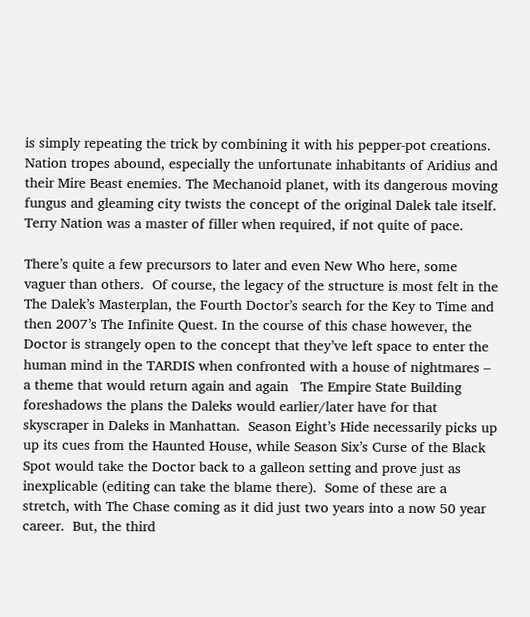is simply repeating the trick by combining it with his pepper-pot creations.  Nation tropes abound, especially the unfortunate inhabitants of Aridius and their Mire Beast enemies. The Mechanoid planet, with its dangerous moving fungus and gleaming city twists the concept of the original Dalek tale itself.  Terry Nation was a master of filler when required, if not quite of pace.

There’s quite a few precursors to later and even New Who here, some vaguer than others.  Of course, the legacy of the structure is most felt in the The Dalek’s Masterplan, the Fourth Doctor’s search for the Key to Time and then 2007’s The Infinite Quest. In the course of this chase however, the Doctor is strangely open to the concept that they’ve left space to enter the human mind in the TARDIS when confronted with a house of nightmares – a theme that would return again and again   The Empire State Building foreshadows the plans the Daleks would earlier/later have for that skyscraper in Daleks in Manhattan.  Season Eight’s Hide necessarily picks up up its cues from the Haunted House, while Season Six’s Curse of the Black Spot would take the Doctor back to a galleon setting and prove just as inexplicable (editing can take the blame there).  Some of these are a stretch, with The Chase coming as it did just two years into a now 50 year career.  But, the third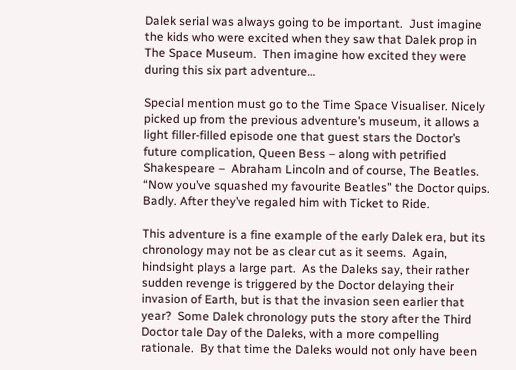Dalek serial was always going to be important.  Just imagine the kids who were excited when they saw that Dalek prop in The Space Museum.  Then imagine how excited they were during this six part adventure…

Special mention must go to the Time Space Visualiser. Nicely picked up from the previous adventure’s museum, it allows a light filler-filled episode one that guest stars the Doctor’s future complication, Queen Bess – along with petrified Shakespeare –  Abraham Lincoln and of course, The Beatles.  “Now you’ve squashed my favourite Beatles” the Doctor quips. Badly. After they’ve regaled him with Ticket to Ride.

This adventure is a fine example of the early Dalek era, but its chronology may not be as clear cut as it seems.  Again, hindsight plays a large part.  As the Daleks say, their rather sudden revenge is triggered by the Doctor delaying their invasion of Earth, but is that the invasion seen earlier that year?  Some Dalek chronology puts the story after the Third Doctor tale Day of the Daleks, with a more compelling rationale.  By that time the Daleks would not only have been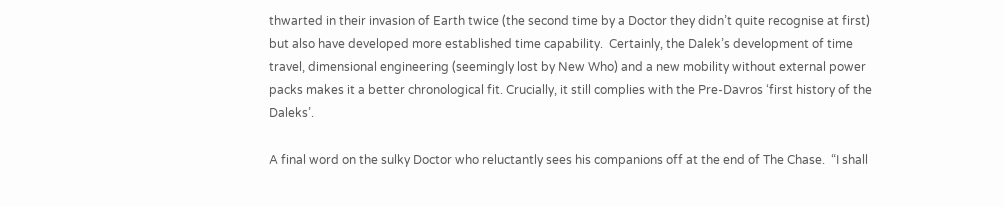thwarted in their invasion of Earth twice (the second time by a Doctor they didn’t quite recognise at first) but also have developed more established time capability.  Certainly, the Dalek’s development of time travel, dimensional engineering (seemingly lost by New Who) and a new mobility without external power packs makes it a better chronological fit. Crucially, it still complies with the Pre-Davros ‘first history of the Daleks’.

A final word on the sulky Doctor who reluctantly sees his companions off at the end of The Chase.  “I shall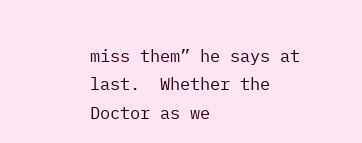miss them” he says at last.  Whether the Doctor as we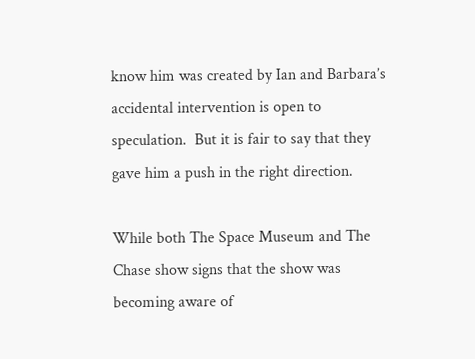know him was created by Ian and Barbara’s accidental intervention is open to speculation.  But it is fair to say that they gave him a push in the right direction.

While both The Space Museum and The Chase show signs that the show was becoming aware of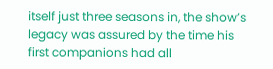itself just three seasons in, the show’s legacy was assured by the time his first companions had all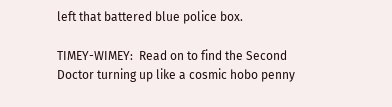left that battered blue police box.

TIMEY-WIMEY:  Read on to find the Second Doctor turning up like a cosmic hobo penny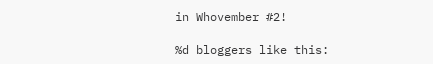in Whovember #2!

%d bloggers like this: